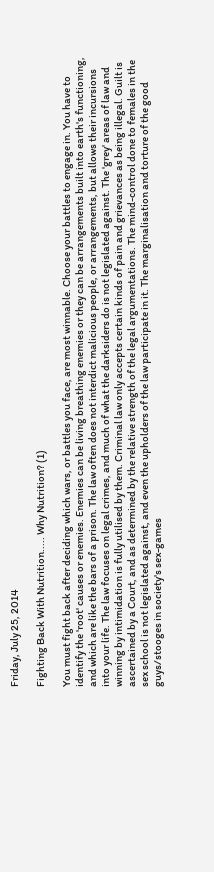Friday, July 25, 2014

Fighting Back With Nutrition..... Why Nutrition? (1)

You must fight back after deciding which wars, or battles you face, are most winnable. Choose your battles to engage in. You have to identify the 'root' causes or enemies. Enemies can be living breathing enemies or they can be arrangements built into earth's functioning, and which are like the bars of a prison. The law often does not interdict malicious people, or arrangements, but allows their incursions into your life. The law focuses on legal crimes, and much of what the darksiders do is not legislated against. The 'grey' areas of law and winning by intimidation is fully utilised by them. Criminal law only accepts certain kinds of pain and grievances as being illegal. Guilt is ascertained by a Court, and as determined by the relative strength of the legal argumentations. The mind-control done to females in the sex school is not legislated against, and even the upholders of the law participate in it. The marginalisation and torture of the good guys/stooges in society's sex-games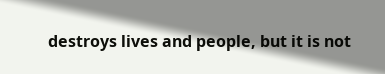destroys lives and people, but it is not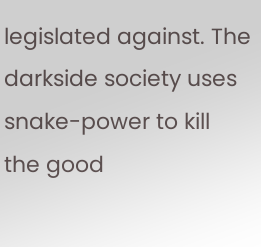legislated against. The darkside society uses snake-power to kill the good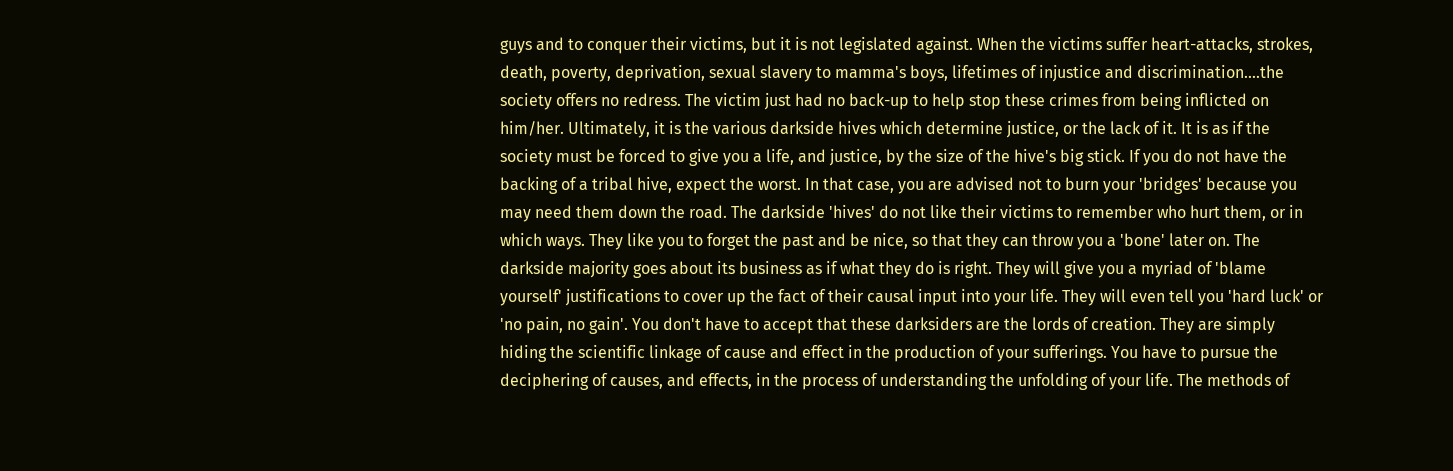guys and to conquer their victims, but it is not legislated against. When the victims suffer heart-attacks, strokes, death, poverty, deprivation, sexual slavery to mamma's boys, lifetimes of injustice and discrimination....the society offers no redress. The victim just had no back-up to help stop these crimes from being inflicted on him/her. Ultimately, it is the various darkside hives which determine justice, or the lack of it. It is as if the society must be forced to give you a life, and justice, by the size of the hive's big stick. If you do not have the backing of a tribal hive, expect the worst. In that case, you are advised not to burn your 'bridges' because you may need them down the road. The darkside 'hives' do not like their victims to remember who hurt them, or in which ways. They like you to forget the past and be nice, so that they can throw you a 'bone' later on. The darkside majority goes about its business as if what they do is right. They will give you a myriad of 'blame yourself' justifications to cover up the fact of their causal input into your life. They will even tell you 'hard luck' or 'no pain, no gain'. You don't have to accept that these darksiders are the lords of creation. They are simply hiding the scientific linkage of cause and effect in the production of your sufferings. You have to pursue the deciphering of causes, and effects, in the process of understanding the unfolding of your life. The methods of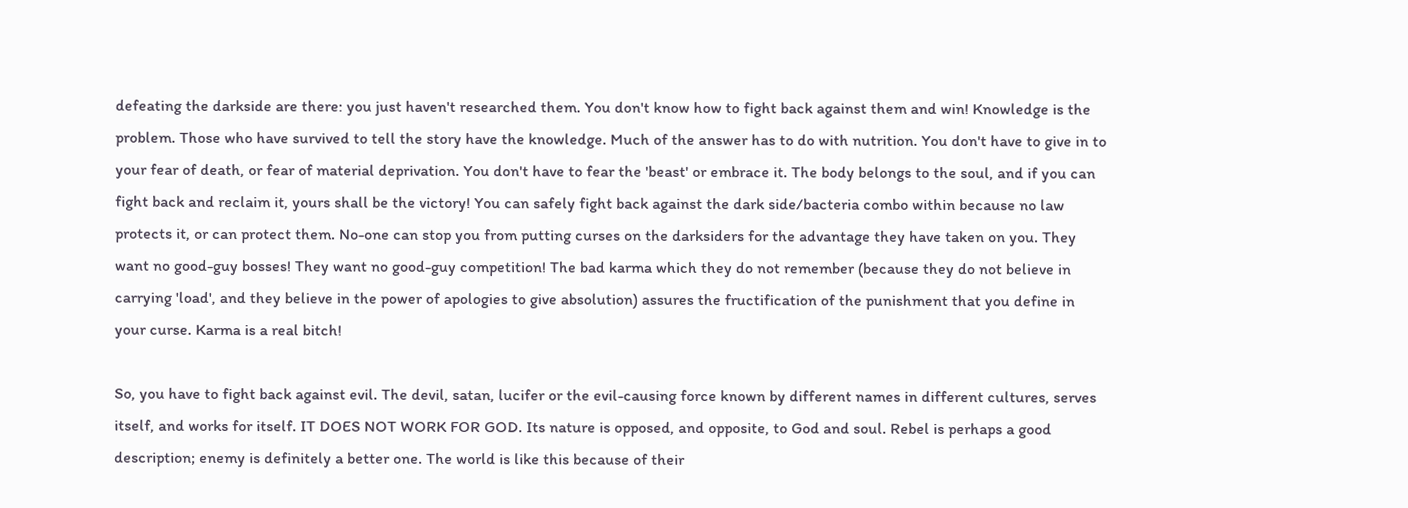defeating the darkside are there: you just haven't researched them. You don't know how to fight back against them and win! Knowledge is the problem. Those who have survived to tell the story have the knowledge. Much of the answer has to do with nutrition. You don't have to give in to your fear of death, or fear of material deprivation. You don't have to fear the 'beast' or embrace it. The body belongs to the soul, and if you can fight back and reclaim it, yours shall be the victory! You can safely fight back against the dark side/bacteria combo within because no law protects it, or can protect them. No-one can stop you from putting curses on the darksiders for the advantage they have taken on you. They want no good-guy bosses! They want no good-guy competition! The bad karma which they do not remember (because they do not believe in carrying 'load', and they believe in the power of apologies to give absolution) assures the fructification of the punishment that you define in your curse. Karma is a real bitch!

So, you have to fight back against evil. The devil, satan, lucifer or the evil-causing force known by different names in different cultures, serves itself, and works for itself. IT DOES NOT WORK FOR GOD. Its nature is opposed, and opposite, to God and soul. Rebel is perhaps a good description; enemy is definitely a better one. The world is like this because of their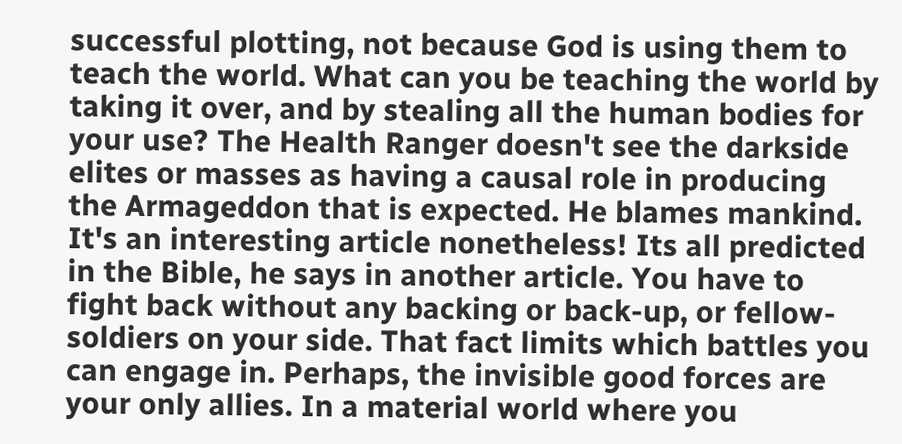successful plotting, not because God is using them to teach the world. What can you be teaching the world by taking it over, and by stealing all the human bodies for your use? The Health Ranger doesn't see the darkside elites or masses as having a causal role in producing the Armageddon that is expected. He blames mankind. It's an interesting article nonetheless! Its all predicted in the Bible, he says in another article. You have to fight back without any backing or back-up, or fellow-soldiers on your side. That fact limits which battles you can engage in. Perhaps, the invisible good forces are your only allies. In a material world where you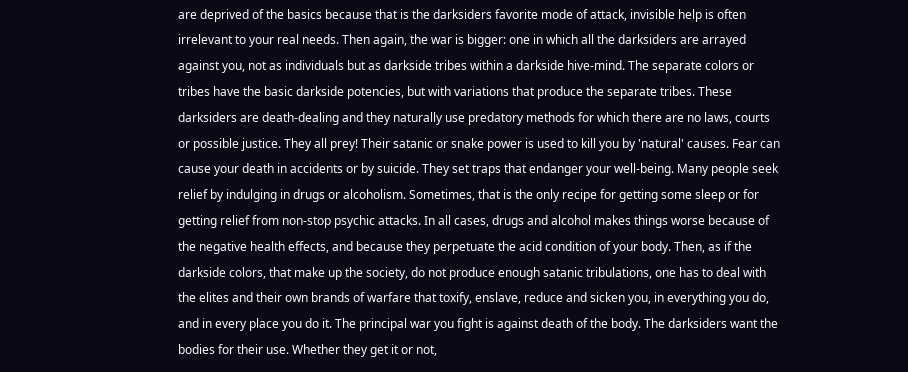are deprived of the basics because that is the darksiders favorite mode of attack, invisible help is often irrelevant to your real needs. Then again, the war is bigger: one in which all the darksiders are arrayed against you, not as individuals but as darkside tribes within a darkside hive-mind. The separate colors or tribes have the basic darkside potencies, but with variations that produce the separate tribes. These darksiders are death-dealing and they naturally use predatory methods for which there are no laws, courts or possible justice. They all prey! Their satanic or snake power is used to kill you by 'natural' causes. Fear can cause your death in accidents or by suicide. They set traps that endanger your well-being. Many people seek relief by indulging in drugs or alcoholism. Sometimes, that is the only recipe for getting some sleep or for getting relief from non-stop psychic attacks. In all cases, drugs and alcohol makes things worse because of the negative health effects, and because they perpetuate the acid condition of your body. Then, as if the darkside colors, that make up the society, do not produce enough satanic tribulations, one has to deal with the elites and their own brands of warfare that toxify, enslave, reduce and sicken you, in everything you do, and in every place you do it. The principal war you fight is against death of the body. The darksiders want the bodies for their use. Whether they get it or not,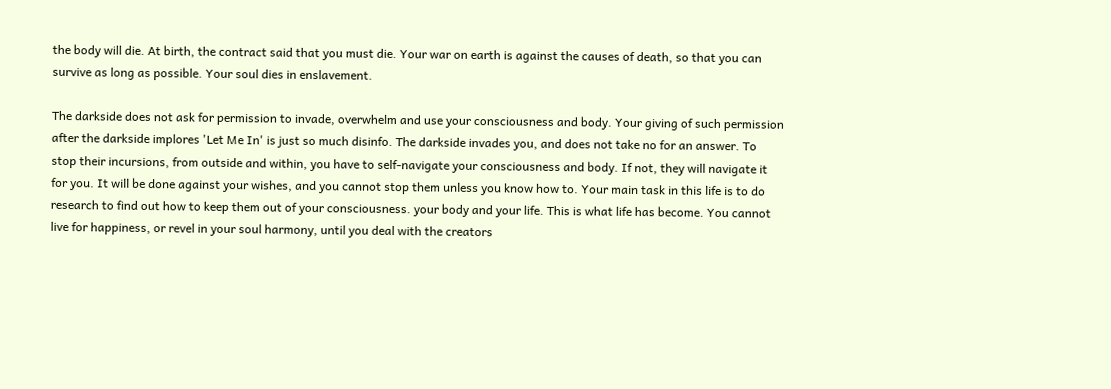the body will die. At birth, the contract said that you must die. Your war on earth is against the causes of death, so that you can survive as long as possible. Your soul dies in enslavement.

The darkside does not ask for permission to invade, overwhelm and use your consciousness and body. Your giving of such permission after the darkside implores 'Let Me In' is just so much disinfo. The darkside invades you, and does not take no for an answer. To stop their incursions, from outside and within, you have to self-navigate your consciousness and body. If not, they will navigate it for you. It will be done against your wishes, and you cannot stop them unless you know how to. Your main task in this life is to do research to find out how to keep them out of your consciousness. your body and your life. This is what life has become. You cannot live for happiness, or revel in your soul harmony, until you deal with the creators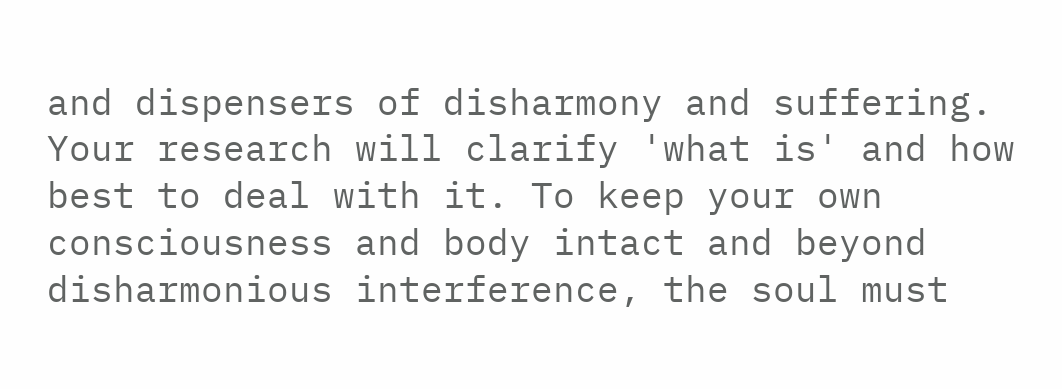and dispensers of disharmony and suffering. Your research will clarify 'what is' and how best to deal with it. To keep your own consciousness and body intact and beyond disharmonious interference, the soul must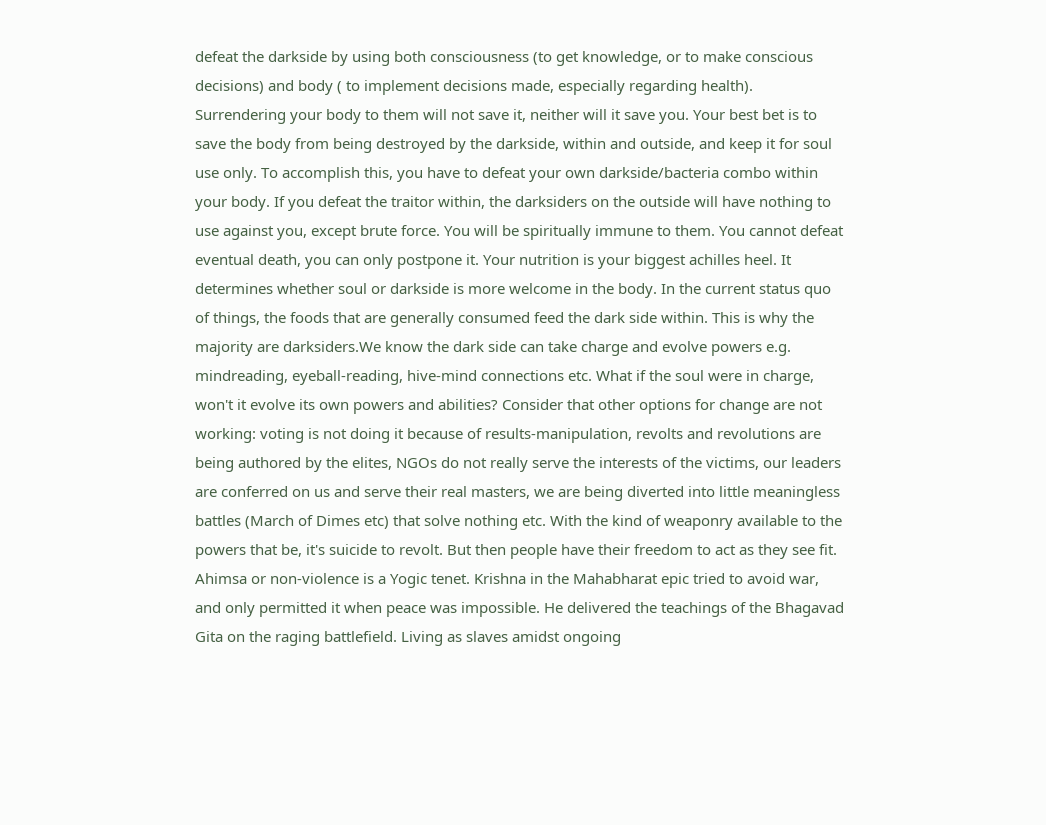defeat the darkside by using both consciousness (to get knowledge, or to make conscious decisions) and body ( to implement decisions made, especially regarding health). Surrendering your body to them will not save it, neither will it save you. Your best bet is to save the body from being destroyed by the darkside, within and outside, and keep it for soul use only. To accomplish this, you have to defeat your own darkside/bacteria combo within your body. If you defeat the traitor within, the darksiders on the outside will have nothing to use against you, except brute force. You will be spiritually immune to them. You cannot defeat eventual death, you can only postpone it. Your nutrition is your biggest achilles heel. It determines whether soul or darkside is more welcome in the body. In the current status quo of things, the foods that are generally consumed feed the dark side within. This is why the majority are darksiders.We know the dark side can take charge and evolve powers e.g. mindreading, eyeball-reading, hive-mind connections etc. What if the soul were in charge, won't it evolve its own powers and abilities? Consider that other options for change are not working: voting is not doing it because of results-manipulation, revolts and revolutions are being authored by the elites, NGOs do not really serve the interests of the victims, our leaders are conferred on us and serve their real masters, we are being diverted into little meaningless battles (March of Dimes etc) that solve nothing etc. With the kind of weaponry available to the powers that be, it's suicide to revolt. But then people have their freedom to act as they see fit. Ahimsa or non-violence is a Yogic tenet. Krishna in the Mahabharat epic tried to avoid war, and only permitted it when peace was impossible. He delivered the teachings of the Bhagavad Gita on the raging battlefield. Living as slaves amidst ongoing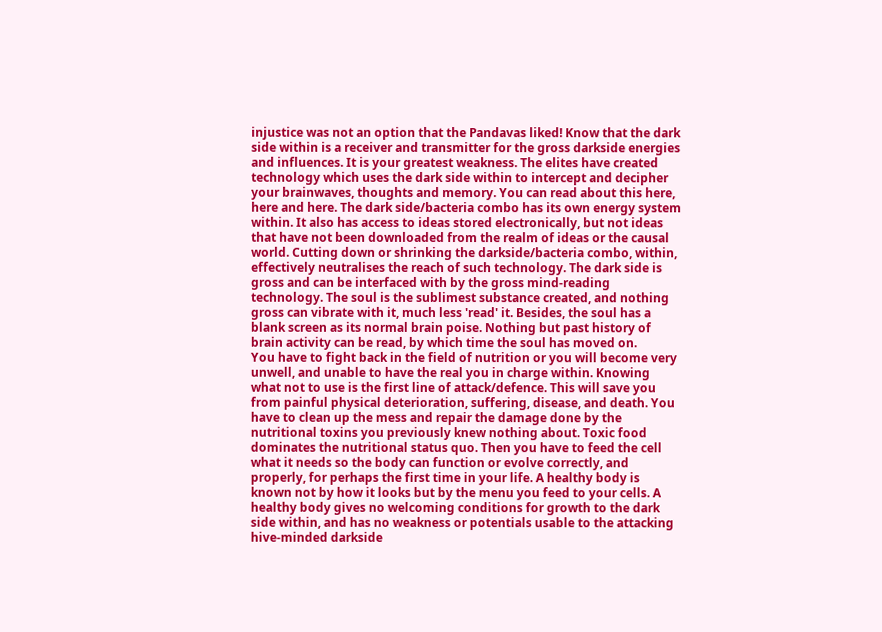injustice was not an option that the Pandavas liked! Know that the dark side within is a receiver and transmitter for the gross darkside energies and influences. It is your greatest weakness. The elites have created technology which uses the dark side within to intercept and decipher your brainwaves, thoughts and memory. You can read about this here, here and here. The dark side/bacteria combo has its own energy system within. It also has access to ideas stored electronically, but not ideas that have not been downloaded from the realm of ideas or the causal world. Cutting down or shrinking the darkside/bacteria combo, within, effectively neutralises the reach of such technology. The dark side is gross and can be interfaced with by the gross mind-reading technology. The soul is the sublimest substance created, and nothing gross can vibrate with it, much less 'read' it. Besides, the soul has a blank screen as its normal brain poise. Nothing but past history of brain activity can be read, by which time the soul has moved on.
You have to fight back in the field of nutrition or you will become very unwell, and unable to have the real you in charge within. Knowing what not to use is the first line of attack/defence. This will save you from painful physical deterioration, suffering, disease, and death. You have to clean up the mess and repair the damage done by the nutritional toxins you previously knew nothing about. Toxic food dominates the nutritional status quo. Then you have to feed the cell what it needs so the body can function or evolve correctly, and properly, for perhaps the first time in your life. A healthy body is known not by how it looks but by the menu you feed to your cells. A healthy body gives no welcoming conditions for growth to the dark side within, and has no weakness or potentials usable to the attacking hive-minded darkside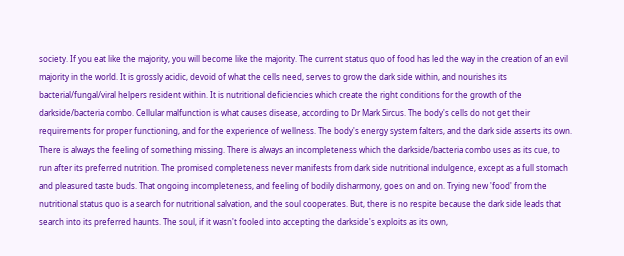society. If you eat like the majority, you will become like the majority. The current status quo of food has led the way in the creation of an evil majority in the world. It is grossly acidic, devoid of what the cells need, serves to grow the dark side within, and nourishes its bacterial/fungal/viral helpers resident within. It is nutritional deficiencies which create the right conditions for the growth of the darkside/bacteria combo. Cellular malfunction is what causes disease, according to Dr Mark Sircus. The body's cells do not get their requirements for proper functioning, and for the experience of wellness. The body's energy system falters, and the dark side asserts its own. There is always the feeling of something missing. There is always an incompleteness which the darkside/bacteria combo uses as its cue, to run after its preferred nutrition. The promised completeness never manifests from dark side nutritional indulgence, except as a full stomach and pleasured taste buds. That ongoing incompleteness, and feeling of bodily disharmony, goes on and on. Trying new 'food' from the nutritional status quo is a search for nutritional salvation, and the soul cooperates. But, there is no respite because the dark side leads that search into its preferred haunts. The soul, if it wasn't fooled into accepting the darkside's exploits as its own,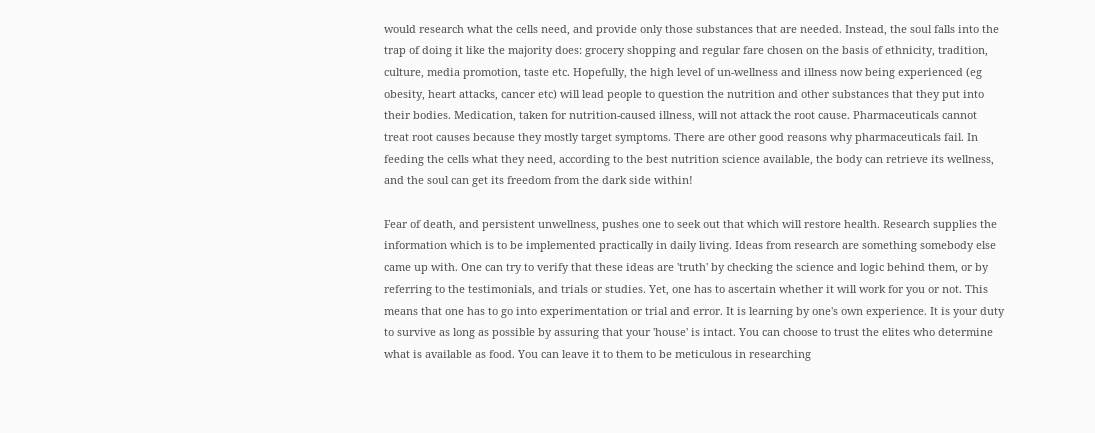would research what the cells need, and provide only those substances that are needed. Instead, the soul falls into the trap of doing it like the majority does: grocery shopping and regular fare chosen on the basis of ethnicity, tradition, culture, media promotion, taste etc. Hopefully, the high level of un-wellness and illness now being experienced (eg obesity, heart attacks, cancer etc) will lead people to question the nutrition and other substances that they put into their bodies. Medication, taken for nutrition-caused illness, will not attack the root cause. Pharmaceuticals cannot treat root causes because they mostly target symptoms. There are other good reasons why pharmaceuticals fail. In feeding the cells what they need, according to the best nutrition science available, the body can retrieve its wellness, and the soul can get its freedom from the dark side within!

Fear of death, and persistent unwellness, pushes one to seek out that which will restore health. Research supplies the information which is to be implemented practically in daily living. Ideas from research are something somebody else came up with. One can try to verify that these ideas are 'truth' by checking the science and logic behind them, or by referring to the testimonials, and trials or studies. Yet, one has to ascertain whether it will work for you or not. This means that one has to go into experimentation or trial and error. It is learning by one's own experience. It is your duty to survive as long as possible by assuring that your 'house' is intact. You can choose to trust the elites who determine what is available as food. You can leave it to them to be meticulous in researching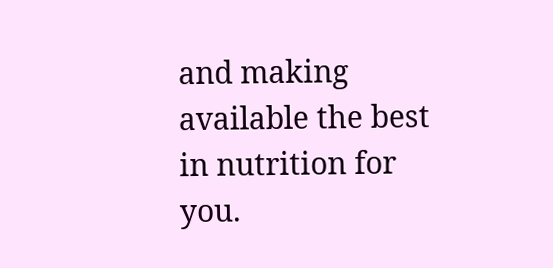and making available the best in nutrition for you.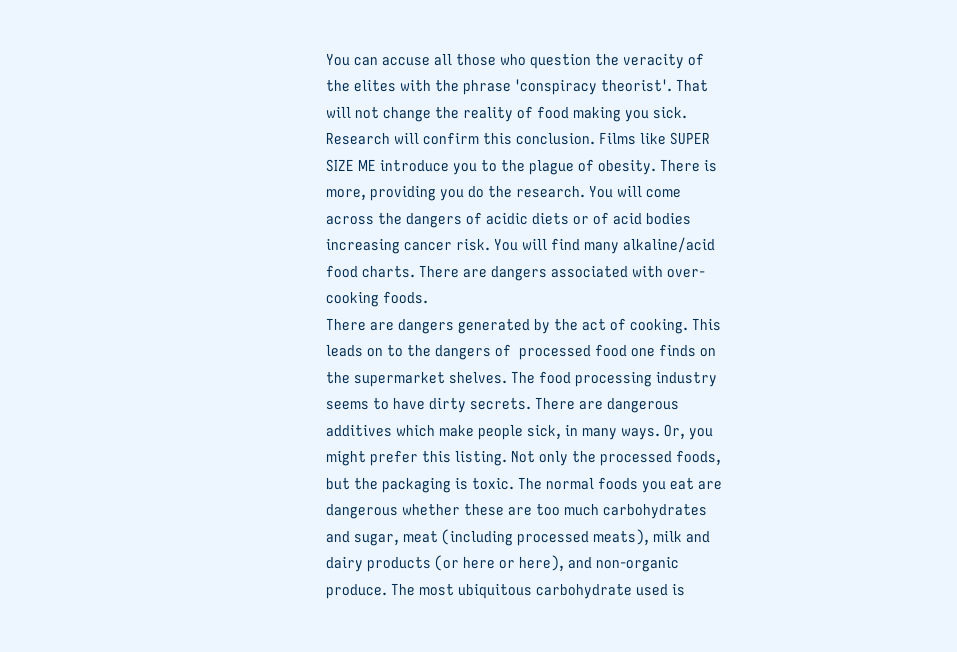You can accuse all those who question the veracity of the elites with the phrase 'conspiracy theorist'. That will not change the reality of food making you sick. Research will confirm this conclusion. Films like SUPER SIZE ME introduce you to the plague of obesity. There is more, providing you do the research. You will come across the dangers of acidic diets or of acid bodies increasing cancer risk. You will find many alkaline/acid food charts. There are dangers associated with over-cooking foods.
There are dangers generated by the act of cooking. This leads on to the dangers of  processed food one finds on the supermarket shelves. The food processing industry seems to have dirty secrets. There are dangerous additives which make people sick, in many ways. Or, you might prefer this listing. Not only the processed foods, but the packaging is toxic. The normal foods you eat are dangerous whether these are too much carbohydrates and sugar, meat (including processed meats), milk and dairy products (or here or here), and non-organic produce. The most ubiquitous carbohydrate used is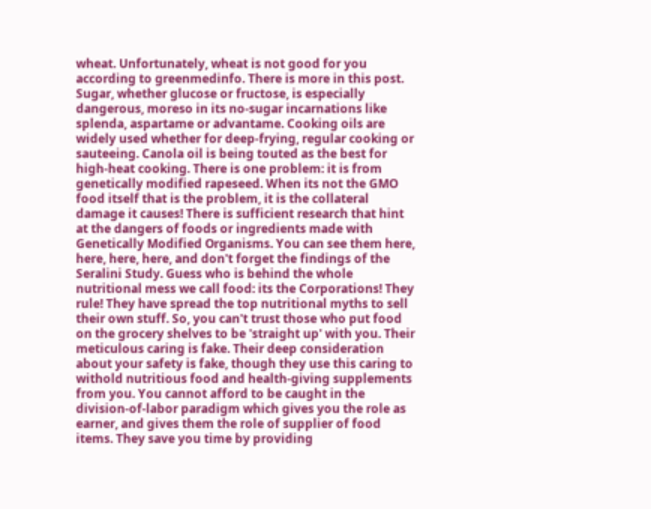wheat. Unfortunately, wheat is not good for you according to greenmedinfo. There is more in this post. Sugar, whether glucose or fructose, is especially dangerous, moreso in its no-sugar incarnations like splenda, aspartame or advantame. Cooking oils are widely used whether for deep-frying, regular cooking or sauteeing. Canola oil is being touted as the best for high-heat cooking. There is one problem: it is from genetically modified rapeseed. When its not the GMO food itself that is the problem, it is the collateral damage it causes! There is sufficient research that hint at the dangers of foods or ingredients made with Genetically Modified Organisms. You can see them here, here, here, here, and don't forget the findings of the Seralini Study. Guess who is behind the whole nutritional mess we call food: its the Corporations! They rule! They have spread the top nutritional myths to sell their own stuff. So, you can't trust those who put food on the grocery shelves to be 'straight up' with you. Their meticulous caring is fake. Their deep consideration about your safety is fake, though they use this caring to withold nutritious food and health-giving supplements from you. You cannot afford to be caught in the division-of-labor paradigm which gives you the role as earner, and gives them the role of supplier of food items. They save you time by providing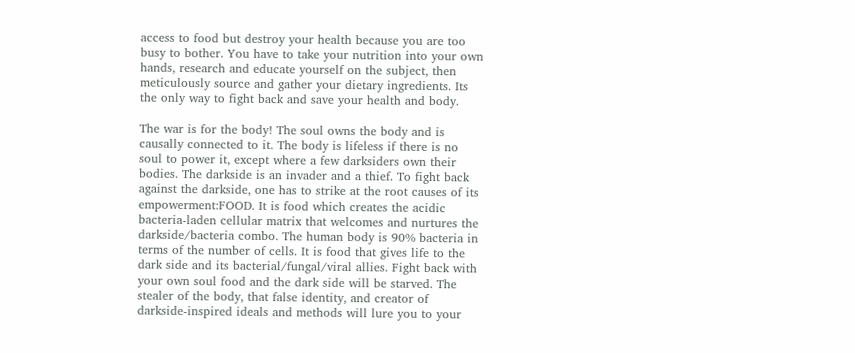access to food but destroy your health because you are too busy to bother. You have to take your nutrition into your own hands, research and educate yourself on the subject, then meticulously source and gather your dietary ingredients. Its the only way to fight back and save your health and body.

The war is for the body! The soul owns the body and is causally connected to it. The body is lifeless if there is no soul to power it, except where a few darksiders own their bodies. The darkside is an invader and a thief. To fight back against the darkside, one has to strike at the root causes of its empowerment:FOOD. It is food which creates the acidic bacteria-laden cellular matrix that welcomes and nurtures the darkside/bacteria combo. The human body is 90% bacteria in terms of the number of cells. It is food that gives life to the dark side and its bacterial/fungal/viral allies. Fight back with your own soul food and the dark side will be starved. The stealer of the body, that false identity, and creator of darkside-inspired ideals and methods will lure you to your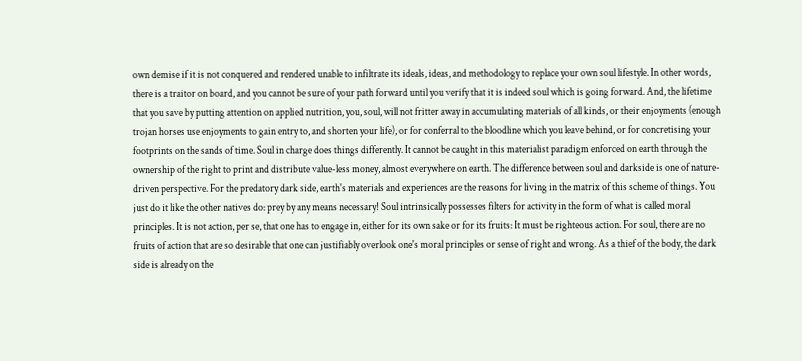own demise if it is not conquered and rendered unable to infiltrate its ideals, ideas, and methodology to replace your own soul lifestyle. In other words, there is a traitor on board, and you cannot be sure of your path forward until you verify that it is indeed soul which is going forward. And, the lifetime that you save by putting attention on applied nutrition, you, soul, will not fritter away in accumulating materials of all kinds, or their enjoyments (enough trojan horses use enjoyments to gain entry to, and shorten your life), or for conferral to the bloodline which you leave behind, or for concretising your footprints on the sands of time. Soul in charge does things differently. It cannot be caught in this materialist paradigm enforced on earth through the ownership of the right to print and distribute value-less money, almost everywhere on earth. The difference between soul and darkside is one of nature-driven perspective. For the predatory dark side, earth's materials and experiences are the reasons for living in the matrix of this scheme of things. You just do it like the other natives do: prey by any means necessary! Soul intrinsically possesses filters for activity in the form of what is called moral principles. It is not action, per se, that one has to engage in, either for its own sake or for its fruits: It must be righteous action. For soul, there are no fruits of action that are so desirable that one can justifiably overlook one's moral principles or sense of right and wrong. As a thief of the body, the dark side is already on the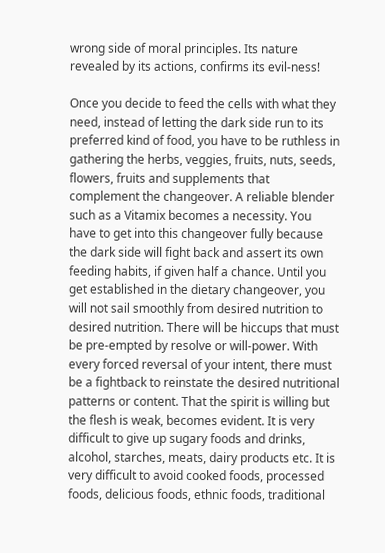wrong side of moral principles. Its nature revealed by its actions, confirms its evil-ness!

Once you decide to feed the cells with what they need, instead of letting the dark side run to its preferred kind of food, you have to be ruthless in gathering the herbs, veggies, fruits, nuts, seeds, flowers, fruits and supplements that complement the changeover. A reliable blender such as a Vitamix becomes a necessity. You have to get into this changeover fully because the dark side will fight back and assert its own feeding habits, if given half a chance. Until you get established in the dietary changeover, you will not sail smoothly from desired nutrition to desired nutrition. There will be hiccups that must be pre-empted by resolve or will-power. With every forced reversal of your intent, there must be a fightback to reinstate the desired nutritional patterns or content. That the spirit is willing but the flesh is weak, becomes evident. It is very difficult to give up sugary foods and drinks, alcohol, starches, meats, dairy products etc. It is very difficult to avoid cooked foods, processed foods, delicious foods, ethnic foods, traditional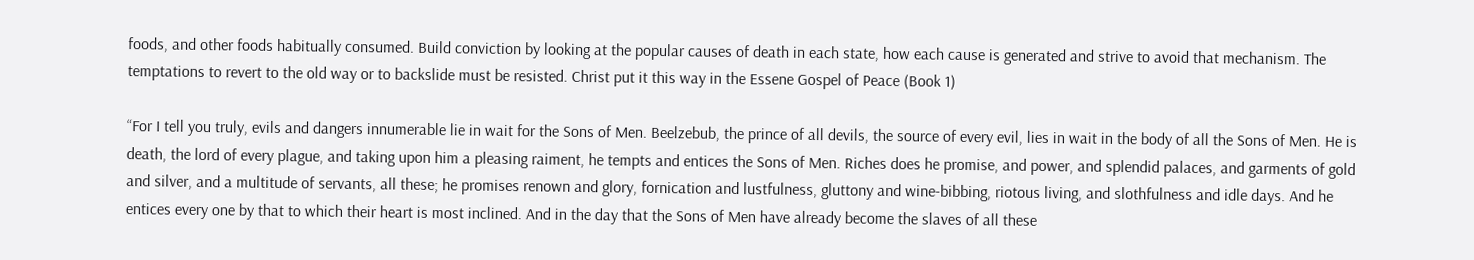foods, and other foods habitually consumed. Build conviction by looking at the popular causes of death in each state, how each cause is generated and strive to avoid that mechanism. The temptations to revert to the old way or to backslide must be resisted. Christ put it this way in the Essene Gospel of Peace (Book 1)

“For I tell you truly, evils and dangers innumerable lie in wait for the Sons of Men. Beelzebub, the prince of all devils, the source of every evil, lies in wait in the body of all the Sons of Men. He is death, the lord of every plague, and taking upon him a pleasing raiment, he tempts and entices the Sons of Men. Riches does he promise, and power, and splendid palaces, and garments of gold and silver, and a multitude of servants, all these; he promises renown and glory, fornication and lustfulness, gluttony and wine-bibbing, riotous living, and slothfulness and idle days. And he entices every one by that to which their heart is most inclined. And in the day that the Sons of Men have already become the slaves of all these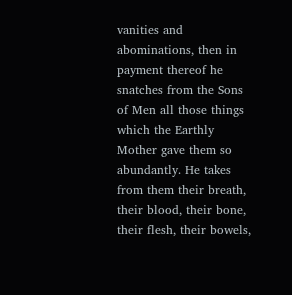vanities and abominations, then in payment thereof he snatches from the Sons of Men all those things which the Earthly Mother gave them so abundantly. He takes from them their breath, their blood, their bone, their flesh, their bowels,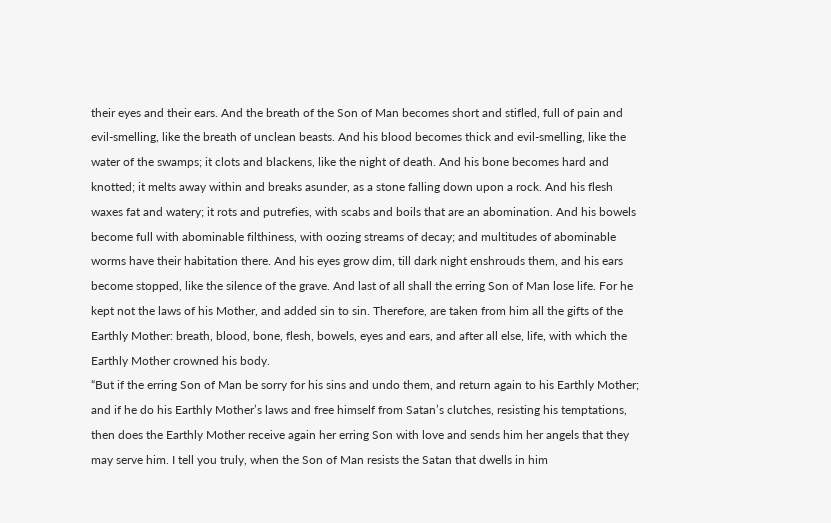their eyes and their ears. And the breath of the Son of Man becomes short and stifled, full of pain and evil-smelling, like the breath of unclean beasts. And his blood becomes thick and evil-smelling, like the water of the swamps; it clots and blackens, like the night of death. And his bone becomes hard and knotted; it melts away within and breaks asunder, as a stone falling down upon a rock. And his flesh waxes fat and watery; it rots and putrefies, with scabs and boils that are an abomination. And his bowels become full with abominable filthiness, with oozing streams of decay; and multitudes of abominable worms have their habitation there. And his eyes grow dim, till dark night enshrouds them, and his ears become stopped, like the silence of the grave. And last of all shall the erring Son of Man lose life. For he kept not the laws of his Mother, and added sin to sin. Therefore, are taken from him all the gifts of the Earthly Mother: breath, blood, bone, flesh, bowels, eyes and ears, and after all else, life, with which the Earthly Mother crowned his body.
“But if the erring Son of Man be sorry for his sins and undo them, and return again to his Earthly Mother; and if he do his Earthly Mother’s laws and free himself from Satan’s clutches, resisting his temptations, then does the Earthly Mother receive again her erring Son with love and sends him her angels that they may serve him. I tell you truly, when the Son of Man resists the Satan that dwells in him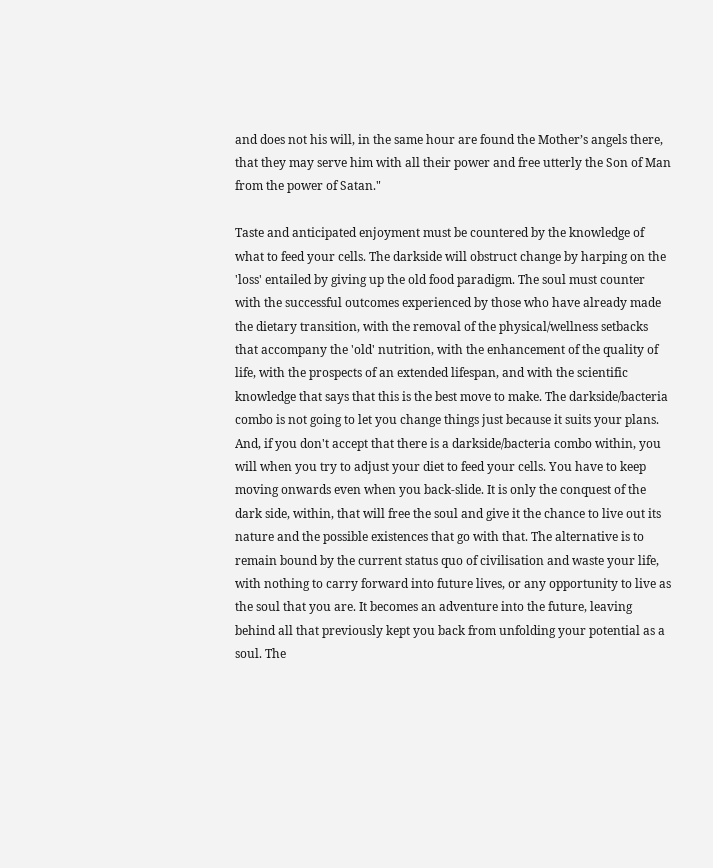and does not his will, in the same hour are found the Mother’s angels there, that they may serve him with all their power and free utterly the Son of Man from the power of Satan."

Taste and anticipated enjoyment must be countered by the knowledge of what to feed your cells. The darkside will obstruct change by harping on the 'loss' entailed by giving up the old food paradigm. The soul must counter with the successful outcomes experienced by those who have already made the dietary transition, with the removal of the physical/wellness setbacks that accompany the 'old' nutrition, with the enhancement of the quality of life, with the prospects of an extended lifespan, and with the scientific knowledge that says that this is the best move to make. The darkside/bacteria combo is not going to let you change things just because it suits your plans. And, if you don't accept that there is a darkside/bacteria combo within, you will when you try to adjust your diet to feed your cells. You have to keep moving onwards even when you back-slide. It is only the conquest of the dark side, within, that will free the soul and give it the chance to live out its nature and the possible existences that go with that. The alternative is to remain bound by the current status quo of civilisation and waste your life, with nothing to carry forward into future lives, or any opportunity to live as the soul that you are. It becomes an adventure into the future, leaving behind all that previously kept you back from unfolding your potential as a soul. The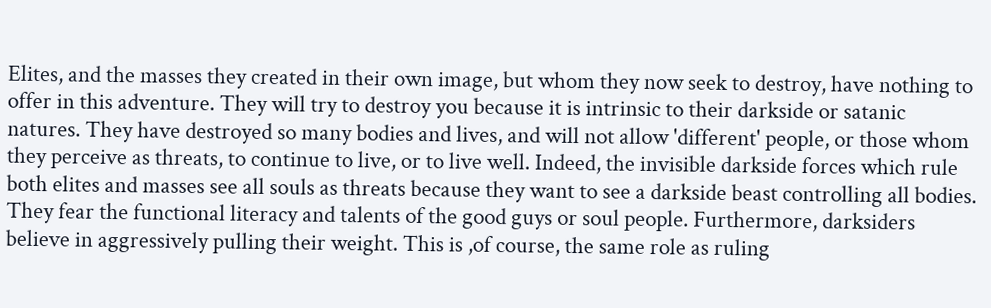Elites, and the masses they created in their own image, but whom they now seek to destroy, have nothing to offer in this adventure. They will try to destroy you because it is intrinsic to their darkside or satanic natures. They have destroyed so many bodies and lives, and will not allow 'different' people, or those whom they perceive as threats, to continue to live, or to live well. Indeed, the invisible darkside forces which rule both elites and masses see all souls as threats because they want to see a darkside beast controlling all bodies. They fear the functional literacy and talents of the good guys or soul people. Furthermore, darksiders believe in aggressively pulling their weight. This is ,of course, the same role as ruling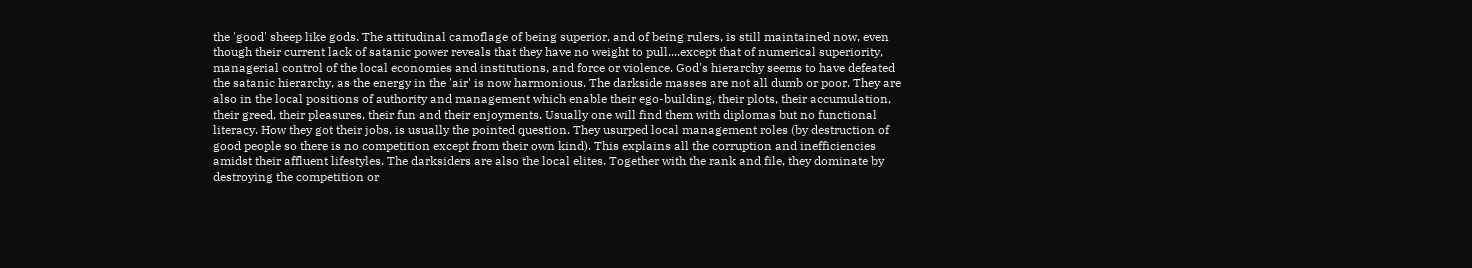the 'good' sheep like gods. The attitudinal camoflage of being superior, and of being rulers, is still maintained now, even though their current lack of satanic power reveals that they have no weight to pull....except that of numerical superiority, managerial control of the local economies and institutions, and force or violence. God's hierarchy seems to have defeated the satanic hierarchy, as the energy in the 'air' is now harmonious. The darkside masses are not all dumb or poor. They are also in the local positions of authority and management which enable their ego-building, their plots, their accumulation, their greed, their pleasures, their fun and their enjoyments. Usually one will find them with diplomas but no functional literacy. How they got their jobs, is usually the pointed question. They usurped local management roles (by destruction of good people so there is no competition except from their own kind). This explains all the corruption and inefficiencies amidst their affluent lifestyles. The darksiders are also the local elites. Together with the rank and file, they dominate by destroying the competition or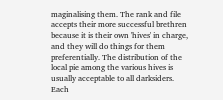maginalising them. The rank and file accepts their more successful brethren because it is their own 'hives' in charge, and they will do things for them preferentially. The distribution of the local pie among the various hives is usually acceptable to all darksiders. Each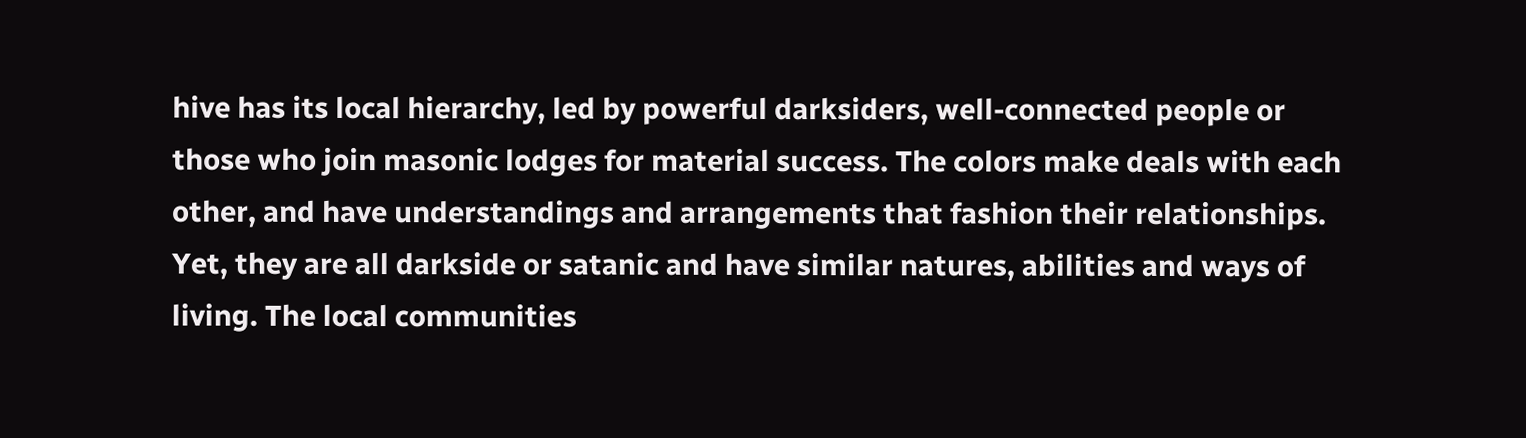hive has its local hierarchy, led by powerful darksiders, well-connected people or those who join masonic lodges for material success. The colors make deals with each other, and have understandings and arrangements that fashion their relationships. Yet, they are all darkside or satanic and have similar natures, abilities and ways of living. The local communities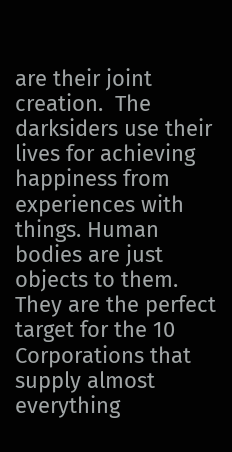are their joint creation.  The darksiders use their lives for achieving happiness from experiences with things. Human bodies are just objects to them. They are the perfect target for the 10 Corporations that supply almost everything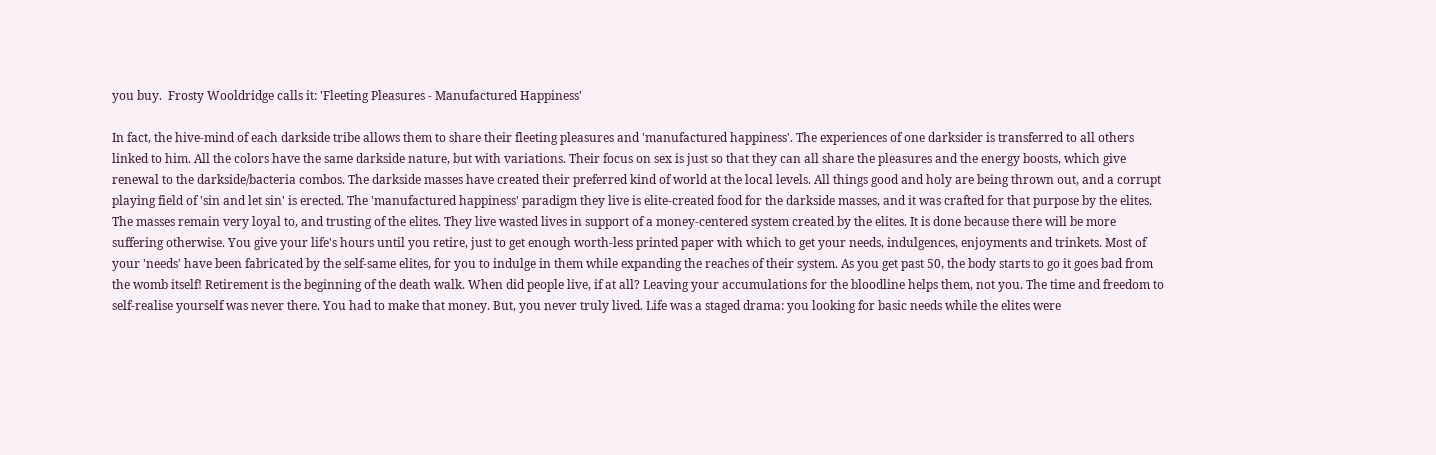you buy.  Frosty Wooldridge calls it: 'Fleeting Pleasures - Manufactured Happiness'

In fact, the hive-mind of each darkside tribe allows them to share their fleeting pleasures and 'manufactured happiness'. The experiences of one darksider is transferred to all others linked to him. All the colors have the same darkside nature, but with variations. Their focus on sex is just so that they can all share the pleasures and the energy boosts, which give renewal to the darkside/bacteria combos. The darkside masses have created their preferred kind of world at the local levels. All things good and holy are being thrown out, and a corrupt playing field of 'sin and let sin' is erected. The 'manufactured happiness' paradigm they live is elite-created food for the darkside masses, and it was crafted for that purpose by the elites. The masses remain very loyal to, and trusting of the elites. They live wasted lives in support of a money-centered system created by the elites. It is done because there will be more suffering otherwise. You give your life's hours until you retire, just to get enough worth-less printed paper with which to get your needs, indulgences, enjoyments and trinkets. Most of your 'needs' have been fabricated by the self-same elites, for you to indulge in them while expanding the reaches of their system. As you get past 50, the body starts to go it goes bad from the womb itself! Retirement is the beginning of the death walk. When did people live, if at all? Leaving your accumulations for the bloodline helps them, not you. The time and freedom to self-realise yourself was never there. You had to make that money. But, you never truly lived. Life was a staged drama: you looking for basic needs while the elites were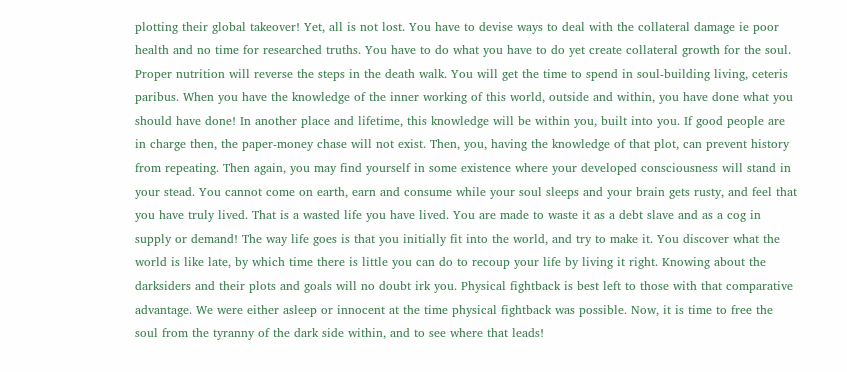plotting their global takeover! Yet, all is not lost. You have to devise ways to deal with the collateral damage ie poor health and no time for researched truths. You have to do what you have to do yet create collateral growth for the soul. Proper nutrition will reverse the steps in the death walk. You will get the time to spend in soul-building living, ceteris paribus. When you have the knowledge of the inner working of this world, outside and within, you have done what you should have done! In another place and lifetime, this knowledge will be within you, built into you. If good people are in charge then, the paper-money chase will not exist. Then, you, having the knowledge of that plot, can prevent history from repeating. Then again, you may find yourself in some existence where your developed consciousness will stand in your stead. You cannot come on earth, earn and consume while your soul sleeps and your brain gets rusty, and feel that you have truly lived. That is a wasted life you have lived. You are made to waste it as a debt slave and as a cog in supply or demand! The way life goes is that you initially fit into the world, and try to make it. You discover what the world is like late, by which time there is little you can do to recoup your life by living it right. Knowing about the darksiders and their plots and goals will no doubt irk you. Physical fightback is best left to those with that comparative advantage. We were either asleep or innocent at the time physical fightback was possible. Now, it is time to free the soul from the tyranny of the dark side within, and to see where that leads!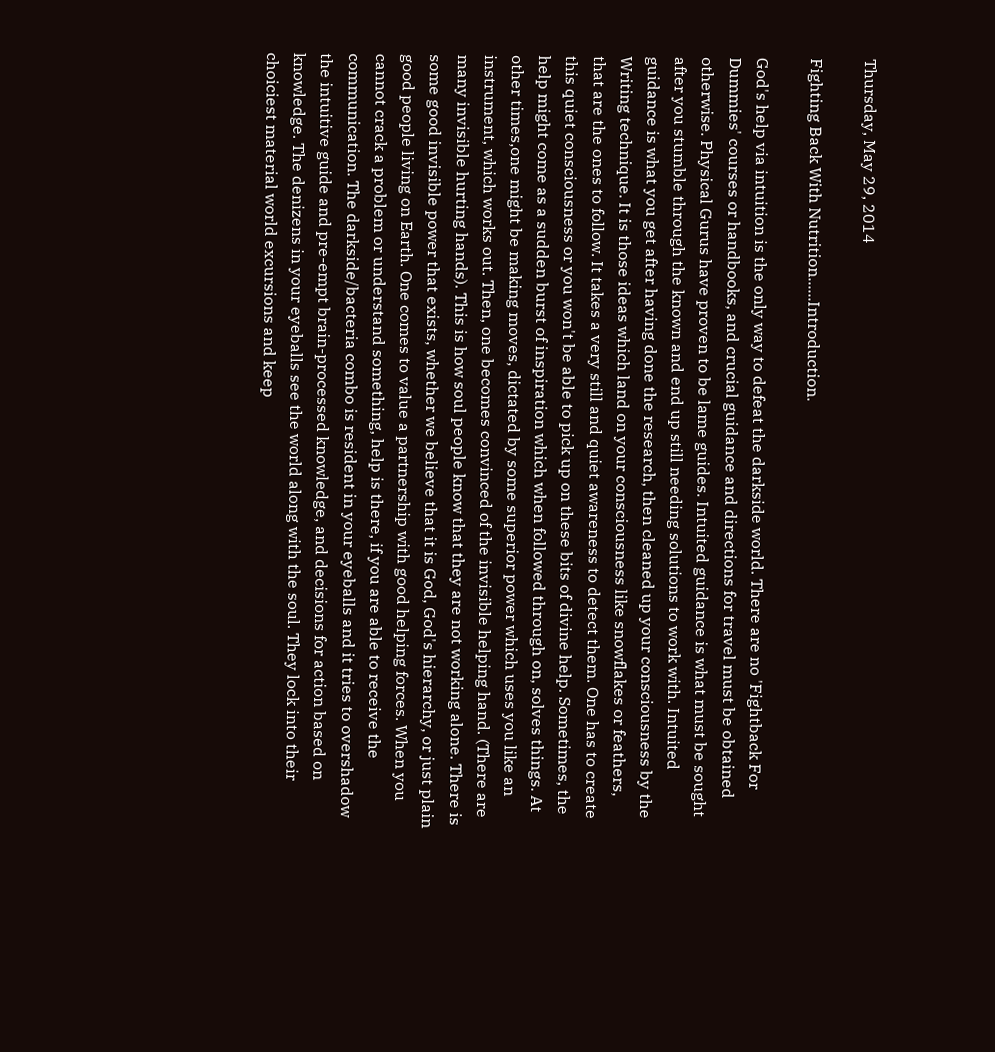Thursday, May 29, 2014

Fighting Back With Nutrition......Introduction.

God's help via intuition is the only way to defeat the darkside world. There are no 'Fightback For Dummies' courses or handbooks, and crucial guidance and directions for travel must be obtained otherwise. Physical Gurus have proven to be lame guides. Intuited guidance is what must be sought after you stumble through the known and end up still needing solutions to work with. Intuited guidance is what you get after having done the research, then cleaned up your consciousness by the Writing technique. It is those ideas which land on your consciousness like snowflakes or feathers, that are the ones to follow. It takes a very still and quiet awareness to detect them. One has to create this quiet consciousness or you won't be able to pick up on these bits of divine help. Sometimes, the help might come as a sudden burst of inspiration which when followed through on, solves things. At other times,one might be making moves, dictated by some superior power which uses you like an instrument, which works out. Then, one becomes convinced of the invisible helping hand. (There are many invisible hurting hands). This is how soul people know that they are not working alone. There is some good invisible power that exists, whether we believe that it is God, God's hierarchy, or just plain good people living on Earth. One comes to value a partnership with good helping forces. When you cannot crack a problem or understand something, help is there, if you are able to receive the communication. The darkside/bacteria combo is resident in your eyeballs and it tries to overshadow the intuitive guide and pre-empt brain-processed knowledge, and decisions for action based on knowledge. The denizens in your eyeballs see the world along with the soul. They lock into their choiciest material world excursions and keep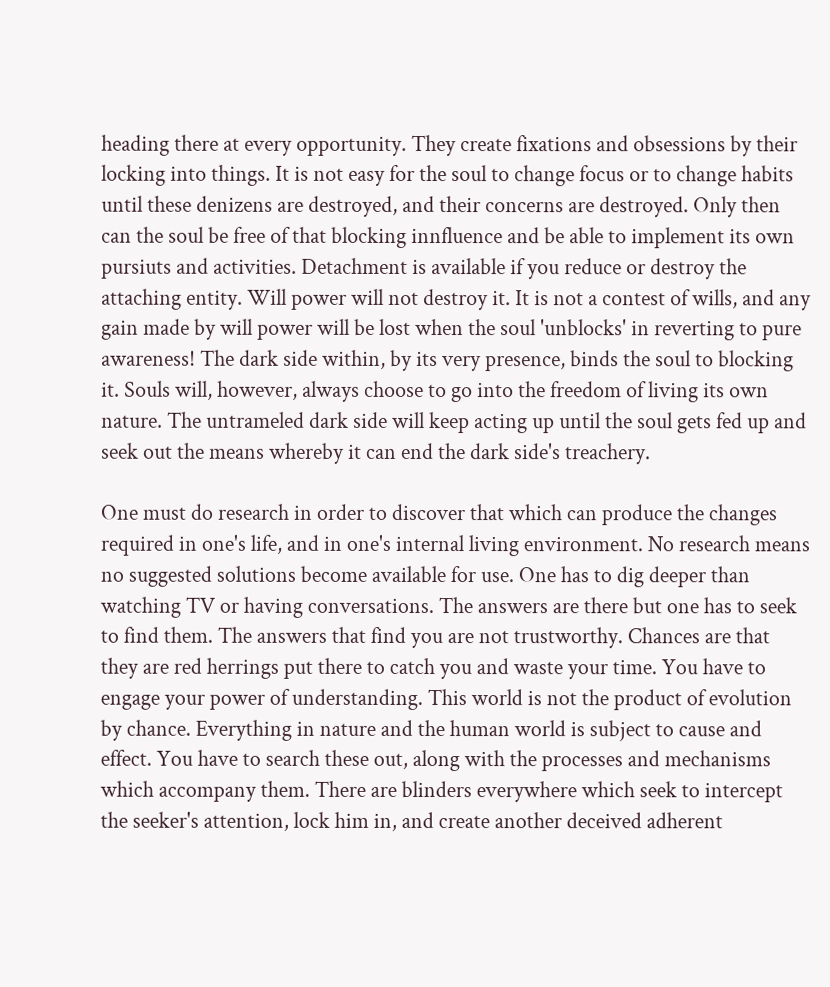heading there at every opportunity. They create fixations and obsessions by their locking into things. It is not easy for the soul to change focus or to change habits until these denizens are destroyed, and their concerns are destroyed. Only then can the soul be free of that blocking innfluence and be able to implement its own pursiuts and activities. Detachment is available if you reduce or destroy the attaching entity. Will power will not destroy it. It is not a contest of wills, and any gain made by will power will be lost when the soul 'unblocks' in reverting to pure awareness! The dark side within, by its very presence, binds the soul to blocking it. Souls will, however, always choose to go into the freedom of living its own nature. The untrameled dark side will keep acting up until the soul gets fed up and seek out the means whereby it can end the dark side's treachery.

One must do research in order to discover that which can produce the changes required in one's life, and in one's internal living environment. No research means no suggested solutions become available for use. One has to dig deeper than watching TV or having conversations. The answers are there but one has to seek to find them. The answers that find you are not trustworthy. Chances are that they are red herrings put there to catch you and waste your time. You have to engage your power of understanding. This world is not the product of evolution by chance. Everything in nature and the human world is subject to cause and effect. You have to search these out, along with the processes and mechanisms which accompany them. There are blinders everywhere which seek to intercept the seeker's attention, lock him in, and create another deceived adherent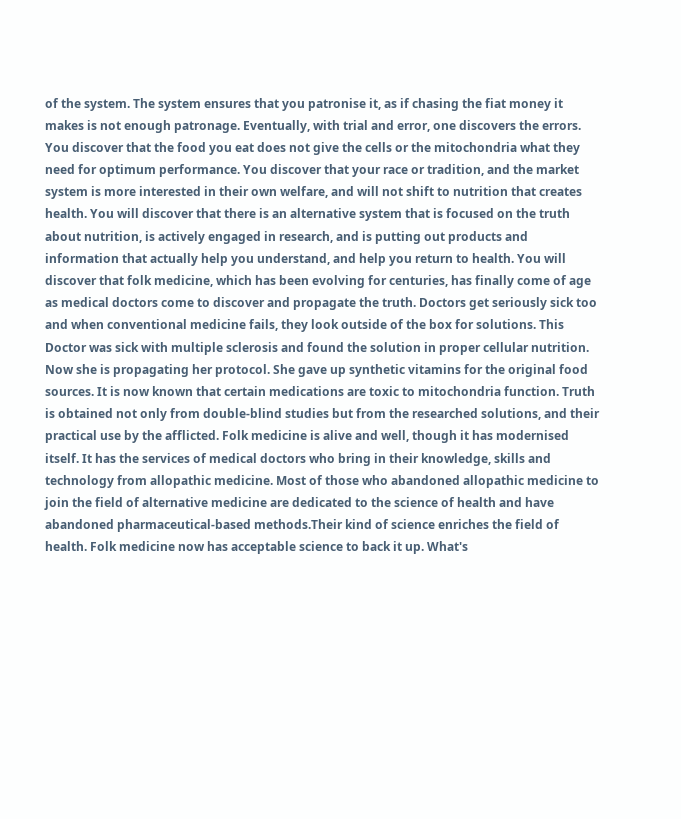of the system. The system ensures that you patronise it, as if chasing the fiat money it makes is not enough patronage. Eventually, with trial and error, one discovers the errors. You discover that the food you eat does not give the cells or the mitochondria what they need for optimum performance. You discover that your race or tradition, and the market system is more interested in their own welfare, and will not shift to nutrition that creates health. You will discover that there is an alternative system that is focused on the truth about nutrition, is actively engaged in research, and is putting out products and information that actually help you understand, and help you return to health. You will discover that folk medicine, which has been evolving for centuries, has finally come of age as medical doctors come to discover and propagate the truth. Doctors get seriously sick too and when conventional medicine fails, they look outside of the box for solutions. This Doctor was sick with multiple sclerosis and found the solution in proper cellular nutrition. Now she is propagating her protocol. She gave up synthetic vitamins for the original food sources. It is now known that certain medications are toxic to mitochondria function. Truth is obtained not only from double-blind studies but from the researched solutions, and their practical use by the afflicted. Folk medicine is alive and well, though it has modernised itself. It has the services of medical doctors who bring in their knowledge, skills and technology from allopathic medicine. Most of those who abandoned allopathic medicine to join the field of alternative medicine are dedicated to the science of health and have abandoned pharmaceutical-based methods.Their kind of science enriches the field of health. Folk medicine now has acceptable science to back it up. What's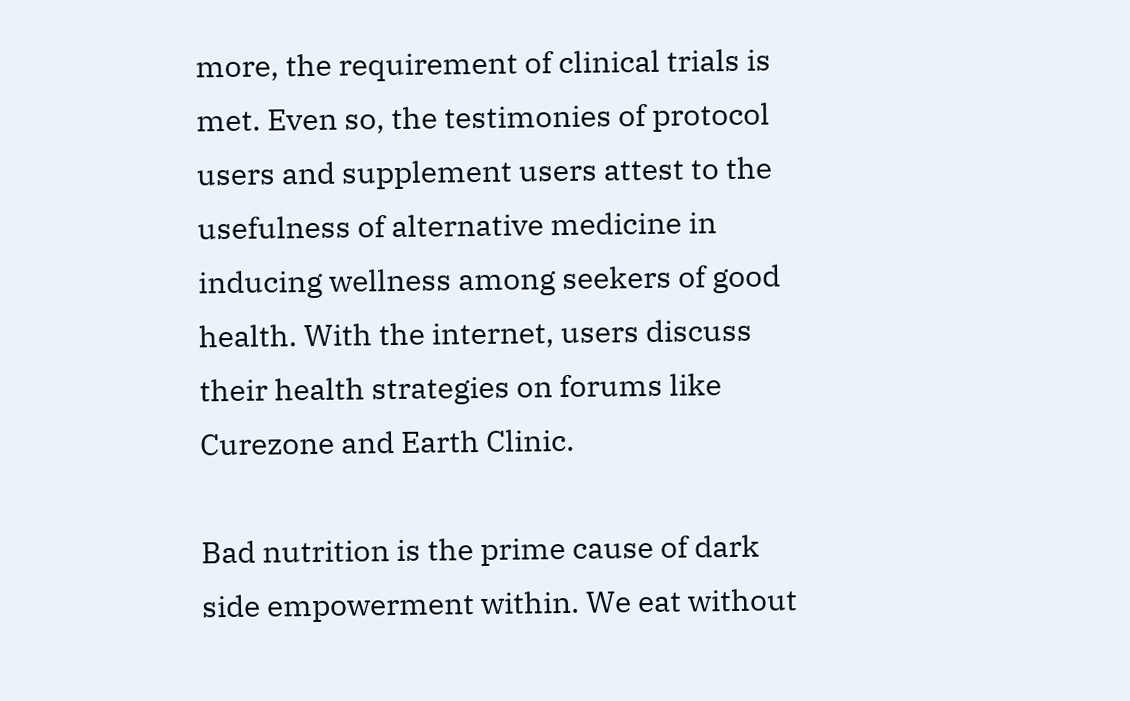more, the requirement of clinical trials is met. Even so, the testimonies of protocol users and supplement users attest to the usefulness of alternative medicine in inducing wellness among seekers of good health. With the internet, users discuss their health strategies on forums like Curezone and Earth Clinic.

Bad nutrition is the prime cause of dark side empowerment within. We eat without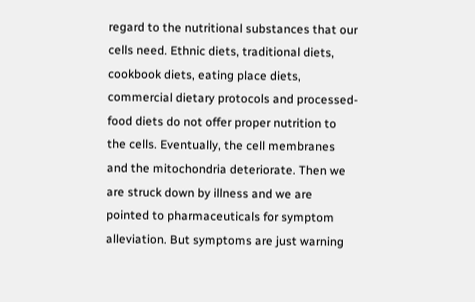regard to the nutritional substances that our cells need. Ethnic diets, traditional diets, cookbook diets, eating place diets, commercial dietary protocols and processed-food diets do not offer proper nutrition to the cells. Eventually, the cell membranes and the mitochondria deteriorate. Then we are struck down by illness and we are pointed to pharmaceuticals for symptom alleviation. But symptoms are just warning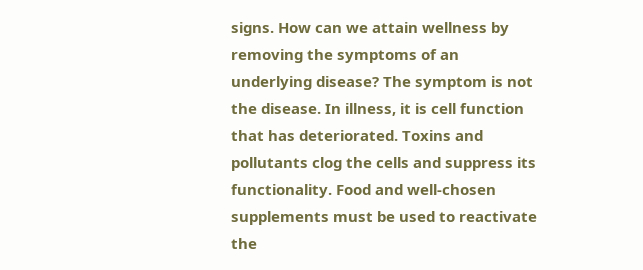signs. How can we attain wellness by removing the symptoms of an underlying disease? The symptom is not the disease. In illness, it is cell function that has deteriorated. Toxins and pollutants clog the cells and suppress its functionality. Food and well-chosen supplements must be used to reactivate the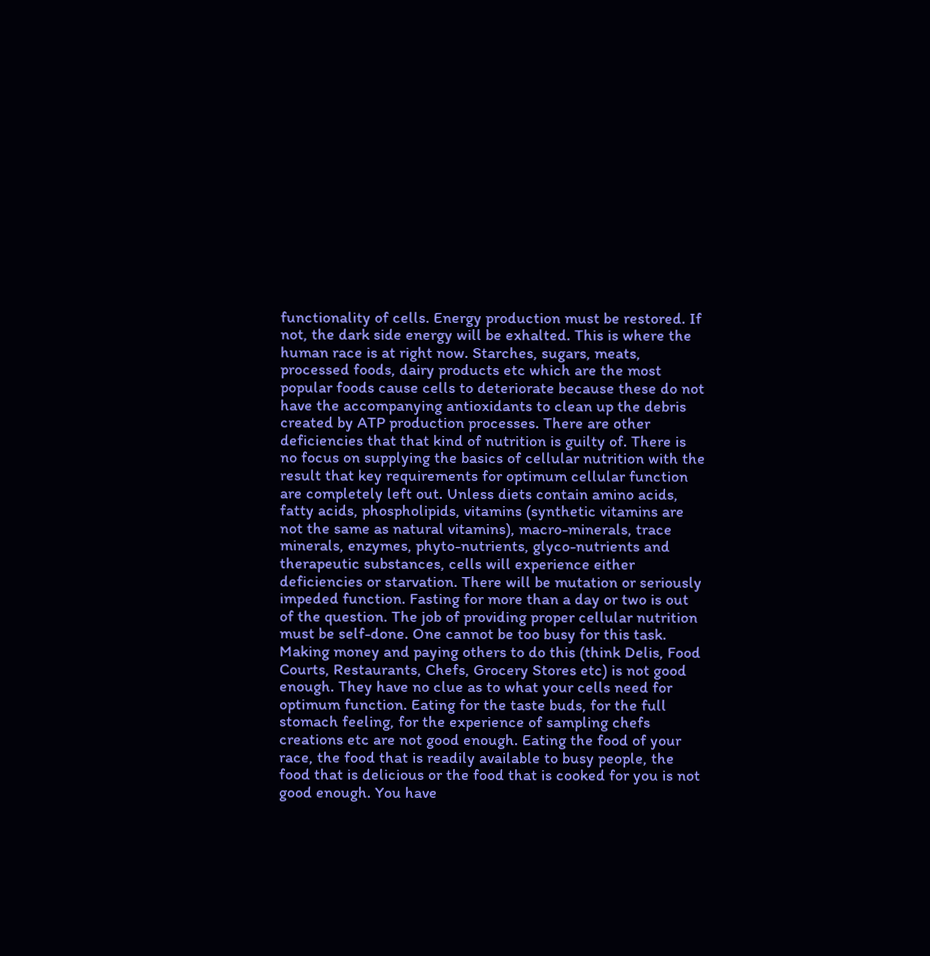functionality of cells. Energy production must be restored. If not, the dark side energy will be exhalted. This is where the human race is at right now. Starches, sugars, meats, processed foods, dairy products etc which are the most popular foods cause cells to deteriorate because these do not have the accompanying antioxidants to clean up the debris created by ATP production processes. There are other deficiencies that that kind of nutrition is guilty of. There is no focus on supplying the basics of cellular nutrition with the result that key requirements for optimum cellular function are completely left out. Unless diets contain amino acids, fatty acids, phospholipids, vitamins (synthetic vitamins are not the same as natural vitamins), macro-minerals, trace minerals, enzymes, phyto-nutrients, glyco-nutrients and therapeutic substances, cells will experience either deficiencies or starvation. There will be mutation or seriously impeded function. Fasting for more than a day or two is out of the question. The job of providing proper cellular nutrition must be self-done. One cannot be too busy for this task. Making money and paying others to do this (think Delis, Food Courts, Restaurants, Chefs, Grocery Stores etc) is not good enough. They have no clue as to what your cells need for optimum function. Eating for the taste buds, for the full stomach feeling, for the experience of sampling chefs creations etc are not good enough. Eating the food of your race, the food that is readily available to busy people, the food that is delicious or the food that is cooked for you is not good enough. You have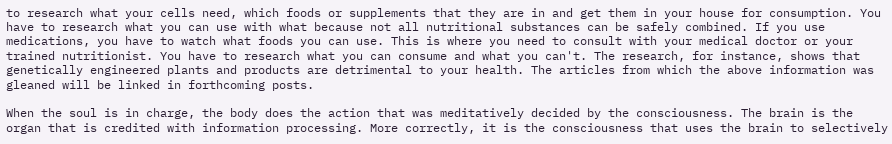to research what your cells need, which foods or supplements that they are in and get them in your house for consumption. You have to research what you can use with what because not all nutritional substances can be safely combined. If you use medications, you have to watch what foods you can use. This is where you need to consult with your medical doctor or your trained nutritionist. You have to research what you can consume and what you can't. The research, for instance, shows that genetically engineered plants and products are detrimental to your health. The articles from which the above information was gleaned will be linked in forthcoming posts.

When the soul is in charge, the body does the action that was meditatively decided by the consciousness. The brain is the organ that is credited with information processing. More correctly, it is the consciousness that uses the brain to selectively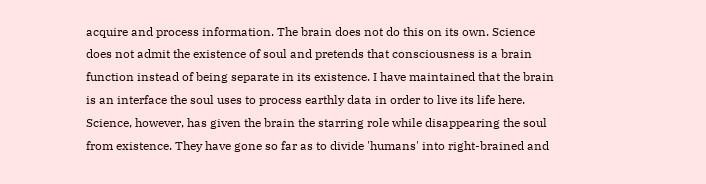acquire and process information. The brain does not do this on its own. Science does not admit the existence of soul and pretends that consciousness is a brain function instead of being separate in its existence. I have maintained that the brain is an interface the soul uses to process earthly data in order to live its life here. Science, however, has given the brain the starring role while disappearing the soul from existence. They have gone so far as to divide 'humans' into right-brained and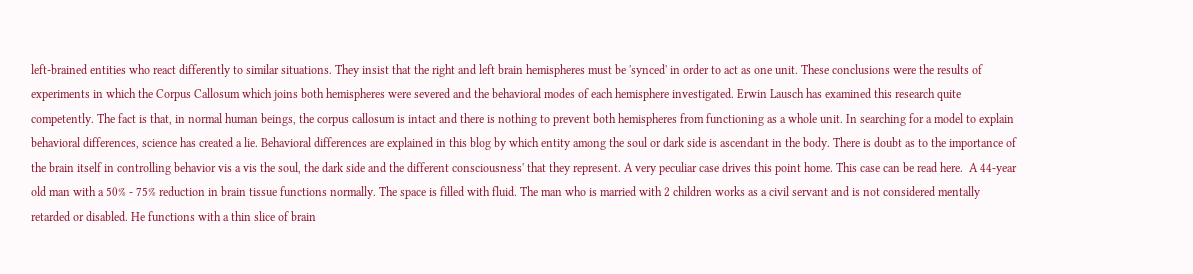left-brained entities who react differently to similar situations. They insist that the right and left brain hemispheres must be 'synced' in order to act as one unit. These conclusions were the results of experiments in which the Corpus Callosum which joins both hemispheres were severed and the behavioral modes of each hemisphere investigated. Erwin Lausch has examined this research quite competently. The fact is that, in normal human beings, the corpus callosum is intact and there is nothing to prevent both hemispheres from functioning as a whole unit. In searching for a model to explain behavioral differences, science has created a lie. Behavioral differences are explained in this blog by which entity among the soul or dark side is ascendant in the body. There is doubt as to the importance of the brain itself in controlling behavior vis a vis the soul, the dark side and the different consciousness' that they represent. A very peculiar case drives this point home. This case can be read here.  A 44-year old man with a 50% - 75% reduction in brain tissue functions normally. The space is filled with fluid. The man who is married with 2 children works as a civil servant and is not considered mentally retarded or disabled. He functions with a thin slice of brain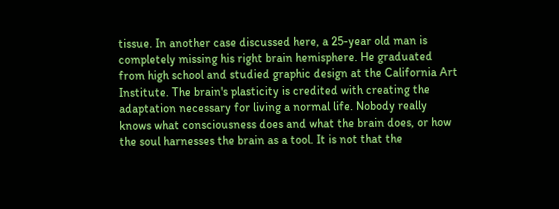tissue. In another case discussed here, a 25-year old man is completely missing his right brain hemisphere. He graduated from high school and studied graphic design at the California Art Institute. The brain's plasticity is credited with creating the adaptation necessary for living a normal life. Nobody really knows what consciousness does and what the brain does, or how the soul harnesses the brain as a tool. It is not that the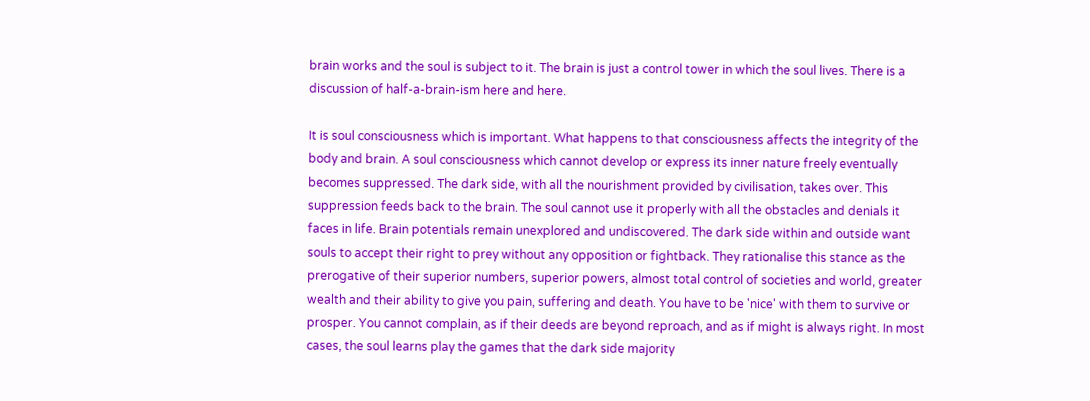brain works and the soul is subject to it. The brain is just a control tower in which the soul lives. There is a discussion of half-a-brain-ism here and here.

It is soul consciousness which is important. What happens to that consciousness affects the integrity of the body and brain. A soul consciousness which cannot develop or express its inner nature freely eventually becomes suppressed. The dark side, with all the nourishment provided by civilisation, takes over. This suppression feeds back to the brain. The soul cannot use it properly with all the obstacles and denials it faces in life. Brain potentials remain unexplored and undiscovered. The dark side within and outside want souls to accept their right to prey without any opposition or fightback. They rationalise this stance as the prerogative of their superior numbers, superior powers, almost total control of societies and world, greater wealth and their ability to give you pain, suffering and death. You have to be 'nice' with them to survive or prosper. You cannot complain, as if their deeds are beyond reproach, and as if might is always right. In most cases, the soul learns play the games that the dark side majority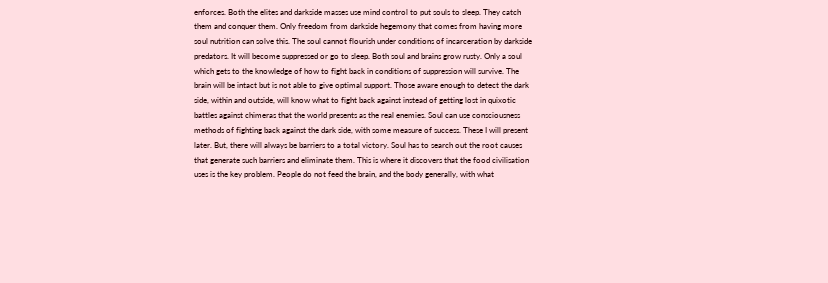enforces. Both the elites and darkside masses use mind control to put souls to sleep. They catch them and conquer them. Only freedom from darkside hegemony that comes from having more soul nutrition can solve this. The soul cannot flourish under conditions of incarceration by darkside predators. It will become suppressed or go to sleep. Both soul and brains grow rusty. Only a soul which gets to the knowledge of how to fight back in conditions of suppression will survive. The brain will be intact but is not able to give optimal support. Those aware enough to detect the dark side, within and outside, will know what to fight back against instead of getting lost in quixotic battles against chimeras that the world presents as the real enemies. Soul can use consciousness methods of fighting back against the dark side, with some measure of success. These I will present later. But, there will always be barriers to a total victory. Soul has to search out the root causes that generate such barriers and eliminate them. This is where it discovers that the food civilisation uses is the key problem. People do not feed the brain, and the body generally, with what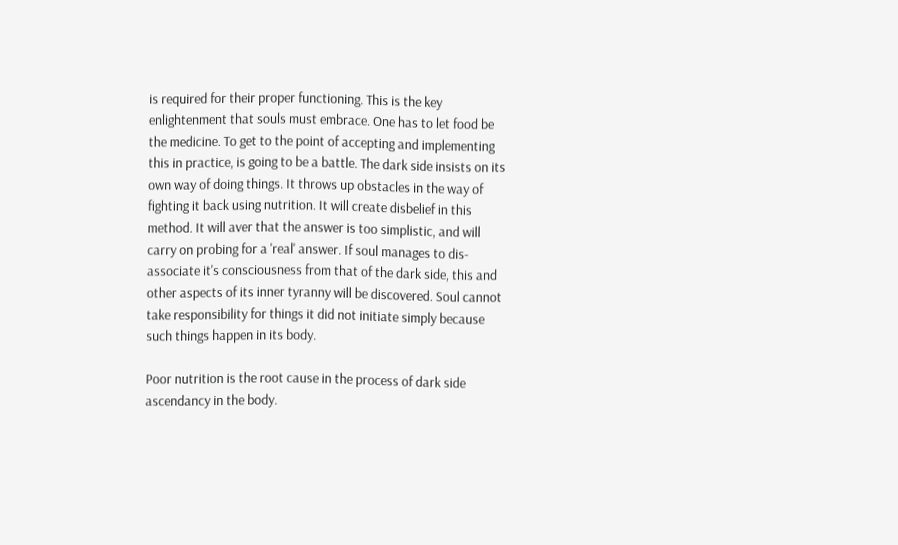is required for their proper functioning. This is the key enlightenment that souls must embrace. One has to let food be the medicine. To get to the point of accepting and implementing this in practice, is going to be a battle. The dark side insists on its own way of doing things. It throws up obstacles in the way of fighting it back using nutrition. It will create disbelief in this method. It will aver that the answer is too simplistic, and will carry on probing for a 'real' answer. If soul manages to dis-associate it's consciousness from that of the dark side, this and other aspects of its inner tyranny will be discovered. Soul cannot take responsibility for things it did not initiate simply because such things happen in its body.

Poor nutrition is the root cause in the process of dark side ascendancy in the body.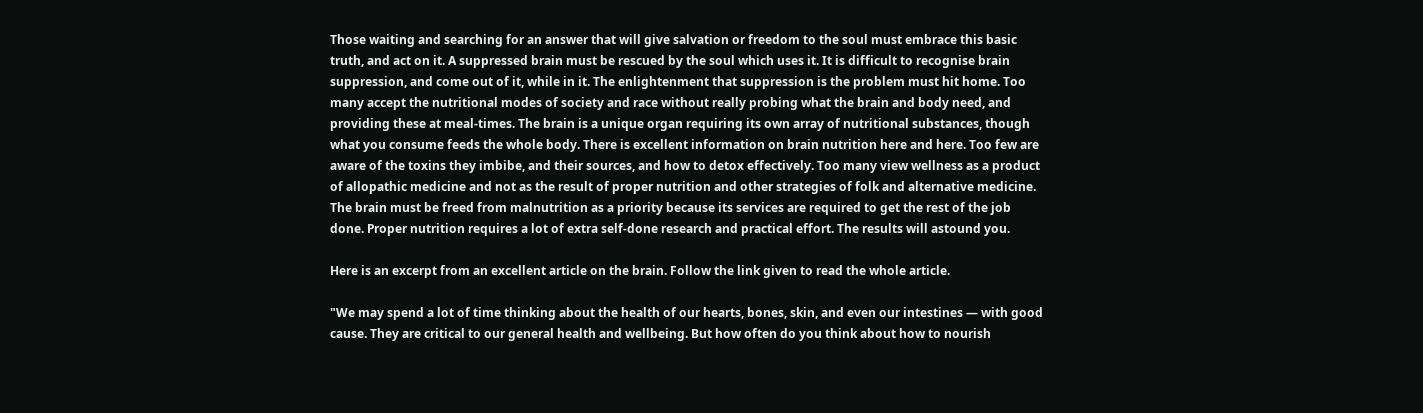Those waiting and searching for an answer that will give salvation or freedom to the soul must embrace this basic truth, and act on it. A suppressed brain must be rescued by the soul which uses it. It is difficult to recognise brain suppression, and come out of it, while in it. The enlightenment that suppression is the problem must hit home. Too many accept the nutritional modes of society and race without really probing what the brain and body need, and providing these at meal-times. The brain is a unique organ requiring its own array of nutritional substances, though what you consume feeds the whole body. There is excellent information on brain nutrition here and here. Too few are aware of the toxins they imbibe, and their sources, and how to detox effectively. Too many view wellness as a product of allopathic medicine and not as the result of proper nutrition and other strategies of folk and alternative medicine. The brain must be freed from malnutrition as a priority because its services are required to get the rest of the job done. Proper nutrition requires a lot of extra self-done research and practical effort. The results will astound you.

Here is an excerpt from an excellent article on the brain. Follow the link given to read the whole article.

"We may spend a lot of time thinking about the health of our hearts, bones, skin, and even our intestines — with good cause. They are critical to our general health and wellbeing. But how often do you think about how to nourish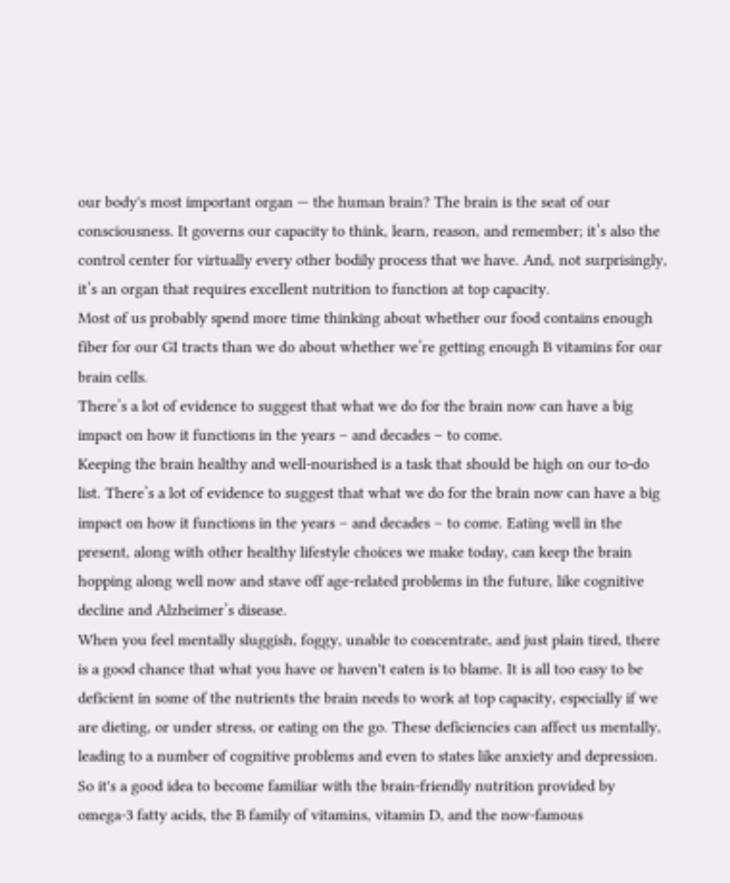our body's most important organ — the human brain? The brain is the seat of our consciousness. It governs our capacity to think, learn, reason, and remember; it’s also the control center for virtually every other bodily process that we have. And, not surprisingly, it’s an organ that requires excellent nutrition to function at top capacity.
Most of us probably spend more time thinking about whether our food contains enough fiber for our GI tracts than we do about whether we’re getting enough B vitamins for our brain cells.
There’s a lot of evidence to suggest that what we do for the brain now can have a big impact on how it functions in the years – and decades – to come.
Keeping the brain healthy and well-nourished is a task that should be high on our to-do list. There’s a lot of evidence to suggest that what we do for the brain now can have a big impact on how it functions in the years – and decades – to come. Eating well in the present, along with other healthy lifestyle choices we make today, can keep the brain hopping along well now and stave off age-related problems in the future, like cognitive decline and Alzheimer’s disease.
When you feel mentally sluggish, foggy, unable to concentrate, and just plain tired, there is a good chance that what you have or haven't eaten is to blame. It is all too easy to be deficient in some of the nutrients the brain needs to work at top capacity, especially if we are dieting, or under stress, or eating on the go. These deficiencies can affect us mentally, leading to a number of cognitive problems and even to states like anxiety and depression.
So it's a good idea to become familiar with the brain-friendly nutrition provided by omega-3 fatty acids, the B family of vitamins, vitamin D, and the now-famous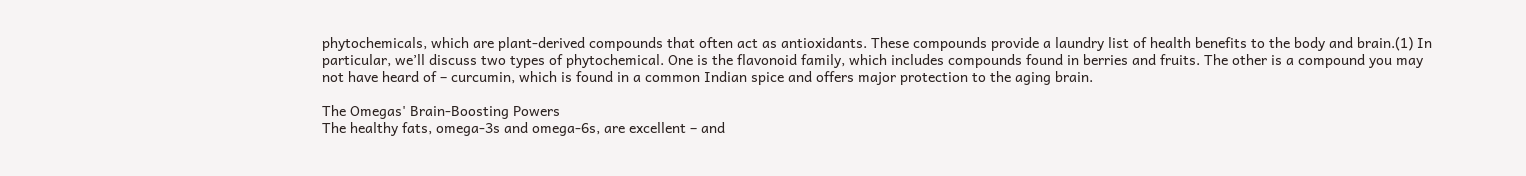phytochemicals, which are plant-derived compounds that often act as antioxidants. These compounds provide a laundry list of health benefits to the body and brain.(1) In particular, we’ll discuss two types of phytochemical. One is the flavonoid family, which includes compounds found in berries and fruits. The other is a compound you may not have heard of – curcumin, which is found in a common Indian spice and offers major protection to the aging brain.

The Omegas' Brain-Boosting Powers
The healthy fats, omega-3s and omega-6s, are excellent – and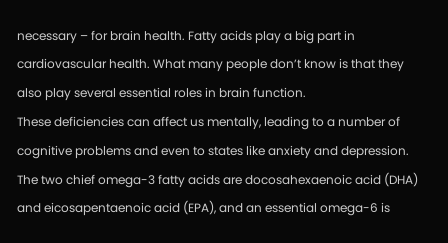necessary – for brain health. Fatty acids play a big part in cardiovascular health. What many people don’t know is that they also play several essential roles in brain function.
These deficiencies can affect us mentally, leading to a number of cognitive problems and even to states like anxiety and depression.
The two chief omega-3 fatty acids are docosahexaenoic acid (DHA) and eicosapentaenoic acid (EPA), and an essential omega-6 is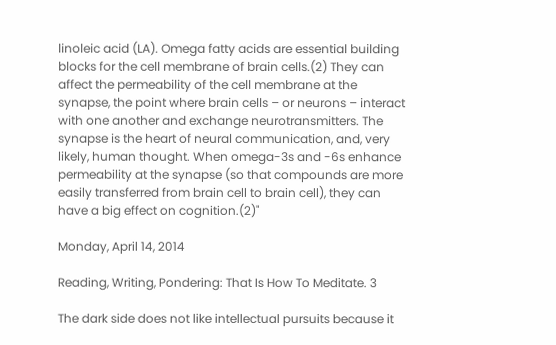linoleic acid (LA). Omega fatty acids are essential building blocks for the cell membrane of brain cells.(2) They can affect the permeability of the cell membrane at the synapse, the point where brain cells – or neurons – interact with one another and exchange neurotransmitters. The synapse is the heart of neural communication, and, very likely, human thought. When omega-3s and -6s enhance permeability at the synapse (so that compounds are more easily transferred from brain cell to brain cell), they can have a big effect on cognition.(2)"

Monday, April 14, 2014

Reading, Writing, Pondering: That Is How To Meditate. 3

The dark side does not like intellectual pursuits because it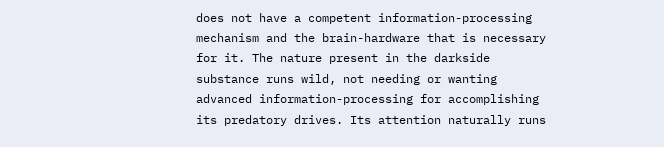does not have a competent information-processing mechanism and the brain-hardware that is necessary for it. The nature present in the darkside substance runs wild, not needing or wanting advanced information-processing for accomplishing its predatory drives. Its attention naturally runs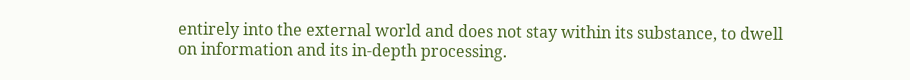entirely into the external world and does not stay within its substance, to dwell on information and its in-depth processing.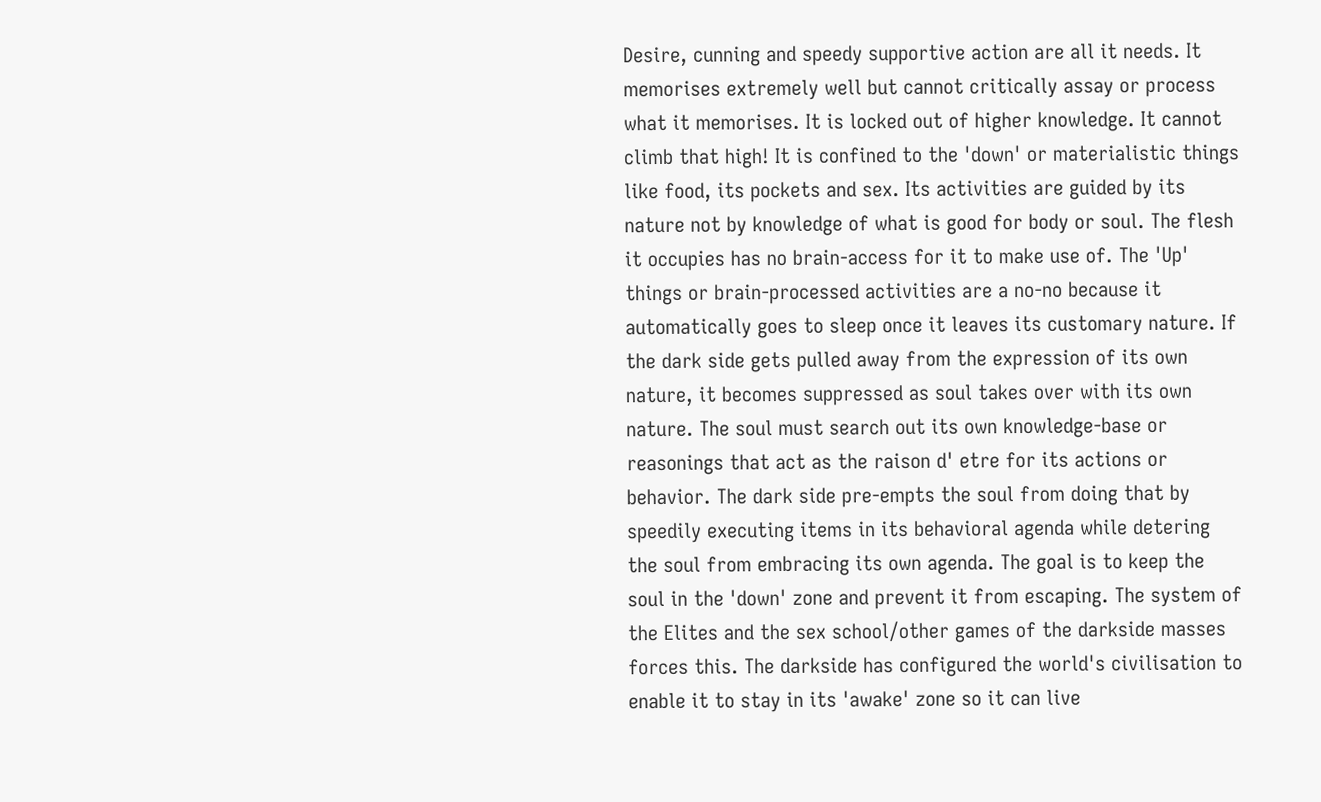Desire, cunning and speedy supportive action are all it needs. It memorises extremely well but cannot critically assay or process what it memorises. It is locked out of higher knowledge. It cannot climb that high! It is confined to the 'down' or materialistic things like food, its pockets and sex. Its activities are guided by its nature not by knowledge of what is good for body or soul. The flesh it occupies has no brain-access for it to make use of. The 'Up' things or brain-processed activities are a no-no because it automatically goes to sleep once it leaves its customary nature. If the dark side gets pulled away from the expression of its own nature, it becomes suppressed as soul takes over with its own nature. The soul must search out its own knowledge-base or reasonings that act as the raison d' etre for its actions or behavior. The dark side pre-empts the soul from doing that by speedily executing items in its behavioral agenda while detering the soul from embracing its own agenda. The goal is to keep the soul in the 'down' zone and prevent it from escaping. The system of the Elites and the sex school/other games of the darkside masses forces this. The darkside has configured the world's civilisation to enable it to stay in its 'awake' zone so it can live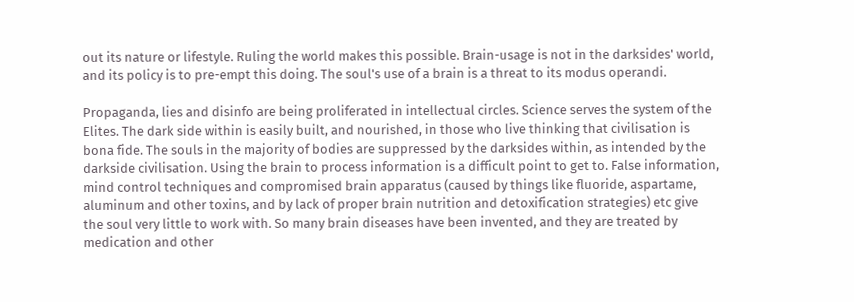out its nature or lifestyle. Ruling the world makes this possible. Brain-usage is not in the darksides' world, and its policy is to pre-empt this doing. The soul's use of a brain is a threat to its modus operandi.

Propaganda, lies and disinfo are being proliferated in intellectual circles. Science serves the system of the Elites. The dark side within is easily built, and nourished, in those who live thinking that civilisation is bona fide. The souls in the majority of bodies are suppressed by the darksides within, as intended by the darkside civilisation. Using the brain to process information is a difficult point to get to. False information, mind control techniques and compromised brain apparatus (caused by things like fluoride, aspartame, aluminum and other toxins, and by lack of proper brain nutrition and detoxification strategies) etc give the soul very little to work with. So many brain diseases have been invented, and they are treated by medication and other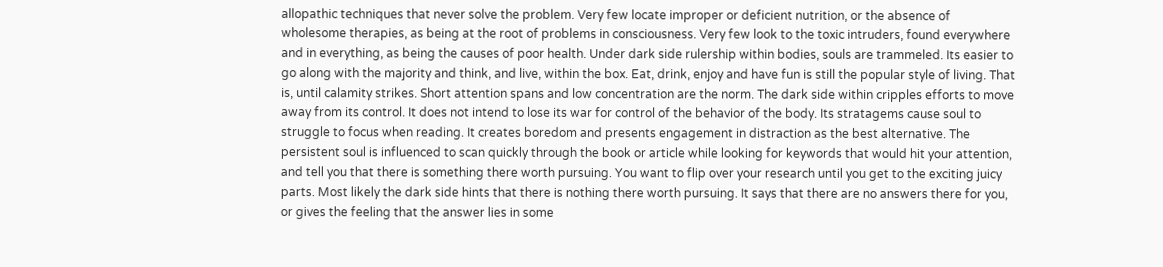allopathic techniques that never solve the problem. Very few locate improper or deficient nutrition, or the absence of wholesome therapies, as being at the root of problems in consciousness. Very few look to the toxic intruders, found everywhere and in everything, as being the causes of poor health. Under dark side rulership within bodies, souls are trammeled. Its easier to go along with the majority and think, and live, within the box. Eat, drink, enjoy and have fun is still the popular style of living. That is, until calamity strikes. Short attention spans and low concentration are the norm. The dark side within cripples efforts to move away from its control. It does not intend to lose its war for control of the behavior of the body. Its stratagems cause soul to struggle to focus when reading. It creates boredom and presents engagement in distraction as the best alternative. The persistent soul is influenced to scan quickly through the book or article while looking for keywords that would hit your attention, and tell you that there is something there worth pursuing. You want to flip over your research until you get to the exciting juicy parts. Most likely the dark side hints that there is nothing there worth pursuing. It says that there are no answers there for you, or gives the feeling that the answer lies in some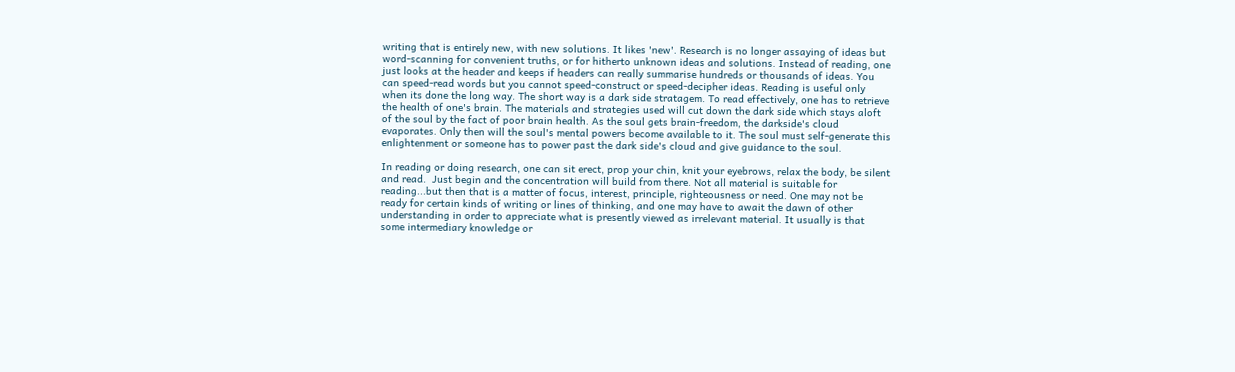writing that is entirely new, with new solutions. It likes 'new'. Research is no longer assaying of ideas but word-scanning for convenient truths, or for hitherto unknown ideas and solutions. Instead of reading, one just looks at the header and keeps if headers can really summarise hundreds or thousands of ideas. You can speed-read words but you cannot speed-construct or speed-decipher ideas. Reading is useful only when its done the long way. The short way is a dark side stratagem. To read effectively, one has to retrieve the health of one's brain. The materials and strategies used will cut down the dark side which stays aloft of the soul by the fact of poor brain health. As the soul gets brain-freedom, the darkside's cloud evaporates. Only then will the soul's mental powers become available to it. The soul must self-generate this enlightenment or someone has to power past the dark side's cloud and give guidance to the soul.

In reading or doing research, one can sit erect, prop your chin, knit your eyebrows, relax the body, be silent and read.  Just begin and the concentration will build from there. Not all material is suitable for reading...but then that is a matter of focus, interest, principle, righteousness or need. One may not be ready for certain kinds of writing or lines of thinking, and one may have to await the dawn of other understanding in order to appreciate what is presently viewed as irrelevant material. It usually is that some intermediary knowledge or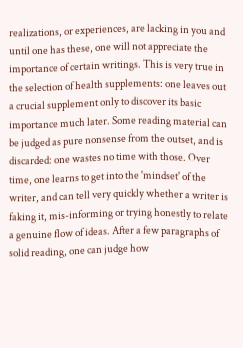realizations, or experiences, are lacking in you and until one has these, one will not appreciate the importance of certain writings. This is very true in the selection of health supplements: one leaves out a crucial supplement only to discover its basic importance much later. Some reading material can be judged as pure nonsense from the outset, and is discarded: one wastes no time with those. Over time, one learns to get into the 'mindset' of the writer, and can tell very quickly whether a writer is faking it, mis-informing or trying honestly to relate a genuine flow of ideas. After a few paragraphs of solid reading, one can judge how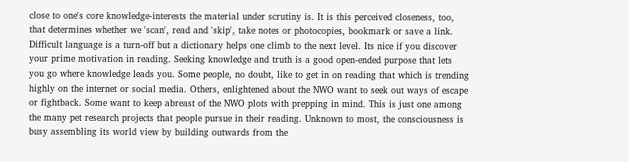close to one's core knowledge-interests the material under scrutiny is. It is this perceived closeness, too, that determines whether we 'scan', read and 'skip', take notes or photocopies, bookmark or save a link. Difficult language is a turn-off but a dictionary helps one climb to the next level. Its nice if you discover your prime motivation in reading. Seeking knowledge and truth is a good open-ended purpose that lets you go where knowledge leads you. Some people, no doubt, like to get in on reading that which is trending highly on the internet or social media. Others, enlightened about the NWO want to seek out ways of escape or fightback. Some want to keep abreast of the NWO plots with prepping in mind. This is just one among the many pet research projects that people pursue in their reading. Unknown to most, the consciousness is busy assembling its world view by building outwards from the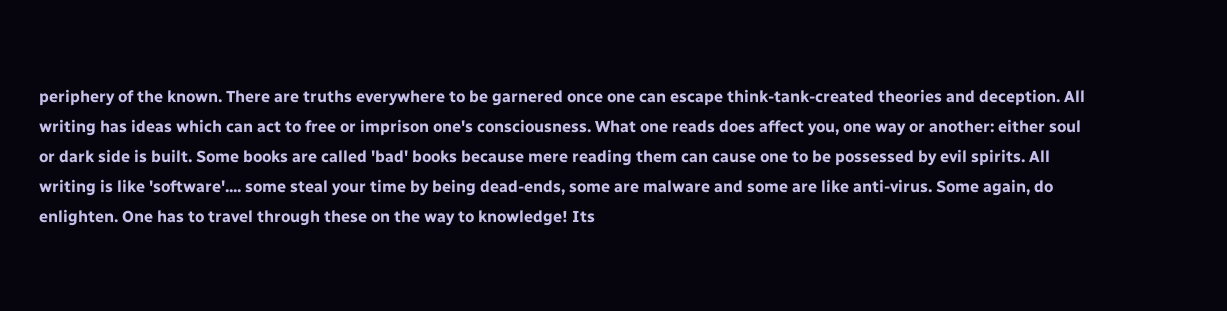periphery of the known. There are truths everywhere to be garnered once one can escape think-tank-created theories and deception. All writing has ideas which can act to free or imprison one's consciousness. What one reads does affect you, one way or another: either soul or dark side is built. Some books are called 'bad' books because mere reading them can cause one to be possessed by evil spirits. All writing is like 'software'.... some steal your time by being dead-ends, some are malware and some are like anti-virus. Some again, do enlighten. One has to travel through these on the way to knowledge! Its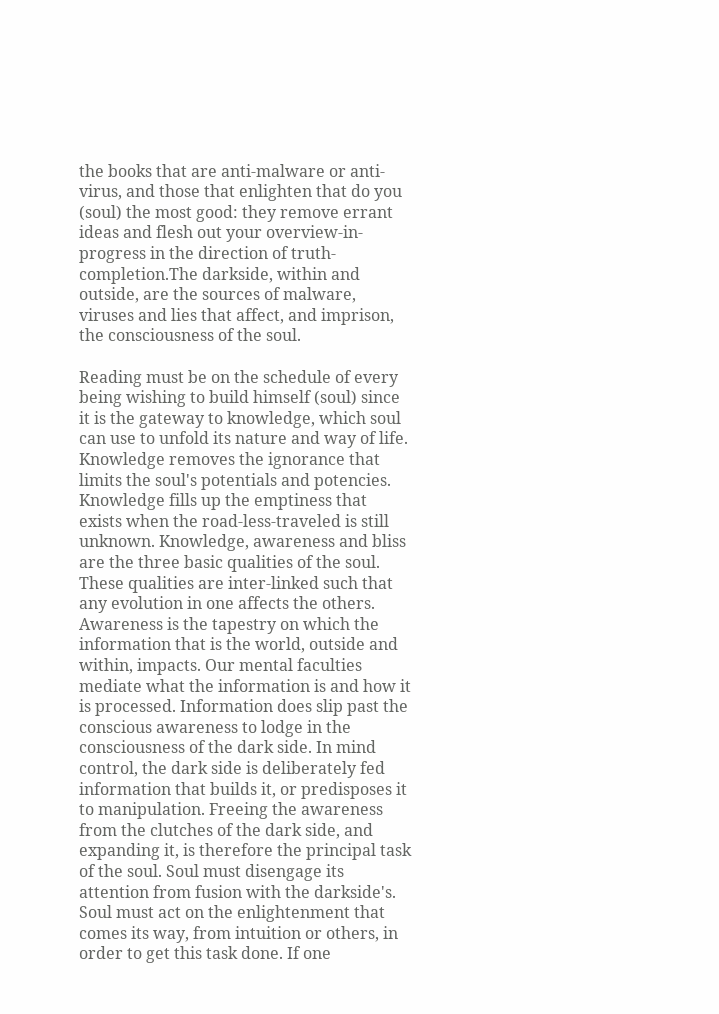the books that are anti-malware or anti-virus, and those that enlighten that do you (soul) the most good: they remove errant ideas and flesh out your overview-in-progress in the direction of truth-completion.The darkside, within and outside, are the sources of malware, viruses and lies that affect, and imprison, the consciousness of the soul.

Reading must be on the schedule of every being wishing to build himself (soul) since it is the gateway to knowledge, which soul can use to unfold its nature and way of life. Knowledge removes the ignorance that limits the soul's potentials and potencies. Knowledge fills up the emptiness that exists when the road-less-traveled is still unknown. Knowledge, awareness and bliss are the three basic qualities of the soul. These qualities are inter-linked such that any evolution in one affects the others. Awareness is the tapestry on which the information that is the world, outside and within, impacts. Our mental faculties mediate what the information is and how it is processed. Information does slip past the conscious awareness to lodge in the consciousness of the dark side. In mind control, the dark side is deliberately fed information that builds it, or predisposes it to manipulation. Freeing the awareness from the clutches of the dark side, and expanding it, is therefore the principal task of the soul. Soul must disengage its attention from fusion with the darkside's. Soul must act on the enlightenment that comes its way, from intuition or others, in order to get this task done. If one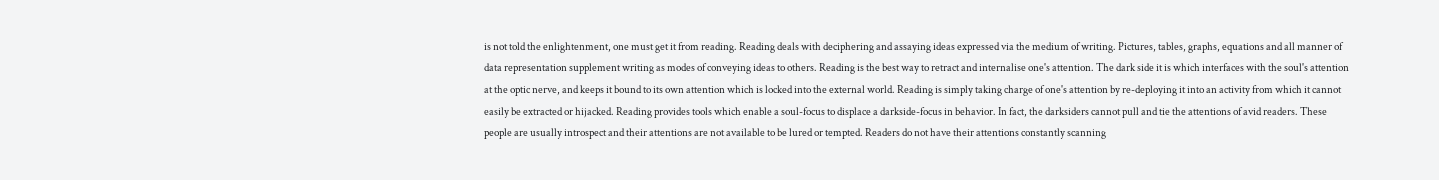is not told the enlightenment, one must get it from reading. Reading deals with deciphering and assaying ideas expressed via the medium of writing. Pictures, tables, graphs, equations and all manner of data representation supplement writing as modes of conveying ideas to others. Reading is the best way to retract and internalise one's attention. The dark side it is which interfaces with the soul's attention at the optic nerve, and keeps it bound to its own attention which is locked into the external world. Reading is simply taking charge of one's attention by re-deploying it into an activity from which it cannot easily be extracted or hijacked. Reading provides tools which enable a soul-focus to displace a darkside-focus in behavior. In fact, the darksiders cannot pull and tie the attentions of avid readers. These people are usually introspect and their attentions are not available to be lured or tempted. Readers do not have their attentions constantly scanning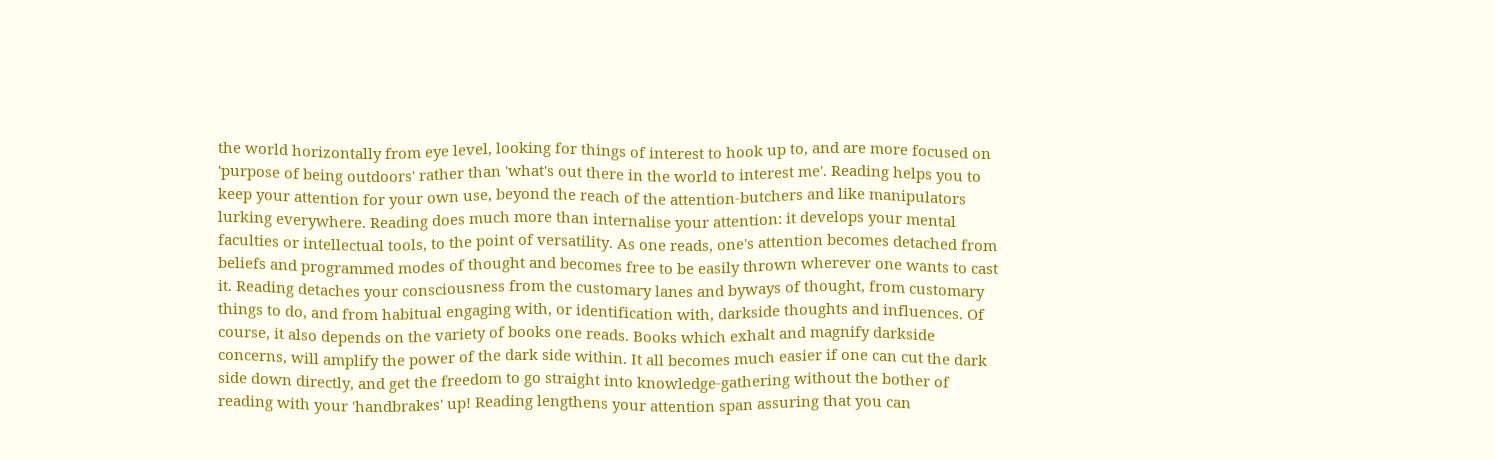the world horizontally from eye level, looking for things of interest to hook up to, and are more focused on 'purpose of being outdoors' rather than 'what's out there in the world to interest me'. Reading helps you to keep your attention for your own use, beyond the reach of the attention-butchers and like manipulators lurking everywhere. Reading does much more than internalise your attention: it develops your mental faculties or intellectual tools, to the point of versatility. As one reads, one's attention becomes detached from beliefs and programmed modes of thought and becomes free to be easily thrown wherever one wants to cast it. Reading detaches your consciousness from the customary lanes and byways of thought, from customary things to do, and from habitual engaging with, or identification with, darkside thoughts and influences. Of course, it also depends on the variety of books one reads. Books which exhalt and magnify darkside concerns, will amplify the power of the dark side within. It all becomes much easier if one can cut the dark side down directly, and get the freedom to go straight into knowledge-gathering without the bother of reading with your 'handbrakes' up! Reading lengthens your attention span assuring that you can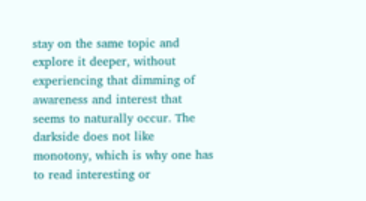stay on the same topic and explore it deeper, without experiencing that dimming of awareness and interest that seems to naturally occur. The darkside does not like monotony, which is why one has to read interesting or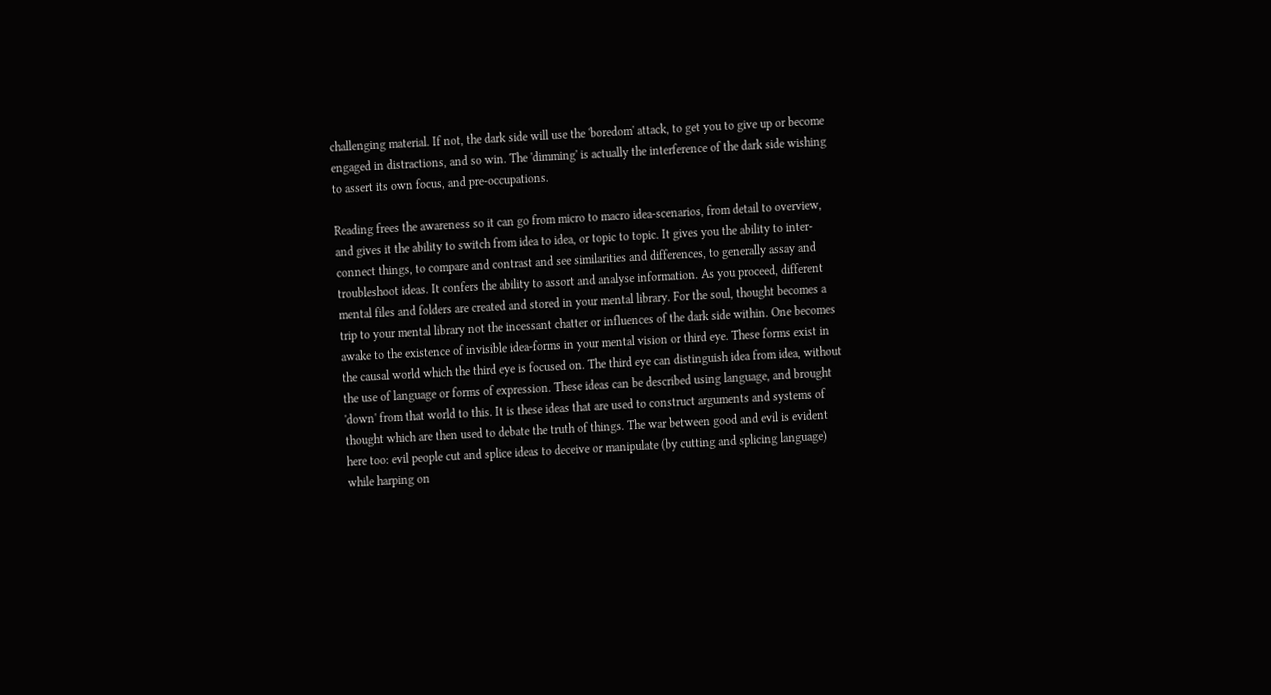challenging material. If not, the dark side will use the 'boredom' attack, to get you to give up or become engaged in distractions, and so win. The 'dimming' is actually the interference of the dark side wishing to assert its own focus, and pre-occupations.

Reading frees the awareness so it can go from micro to macro idea-scenarios, from detail to overview, and gives it the ability to switch from idea to idea, or topic to topic. It gives you the ability to inter-connect things, to compare and contrast and see similarities and differences, to generally assay and troubleshoot ideas. It confers the ability to assort and analyse information. As you proceed, different mental files and folders are created and stored in your mental library. For the soul, thought becomes a trip to your mental library not the incessant chatter or influences of the dark side within. One becomes awake to the existence of invisible idea-forms in your mental vision or third eye. These forms exist in the causal world which the third eye is focused on. The third eye can distinguish idea from idea, without the use of language or forms of expression. These ideas can be described using language, and brought 'down' from that world to this. It is these ideas that are used to construct arguments and systems of thought which are then used to debate the truth of things. The war between good and evil is evident here too: evil people cut and splice ideas to deceive or manipulate (by cutting and splicing language) while harping on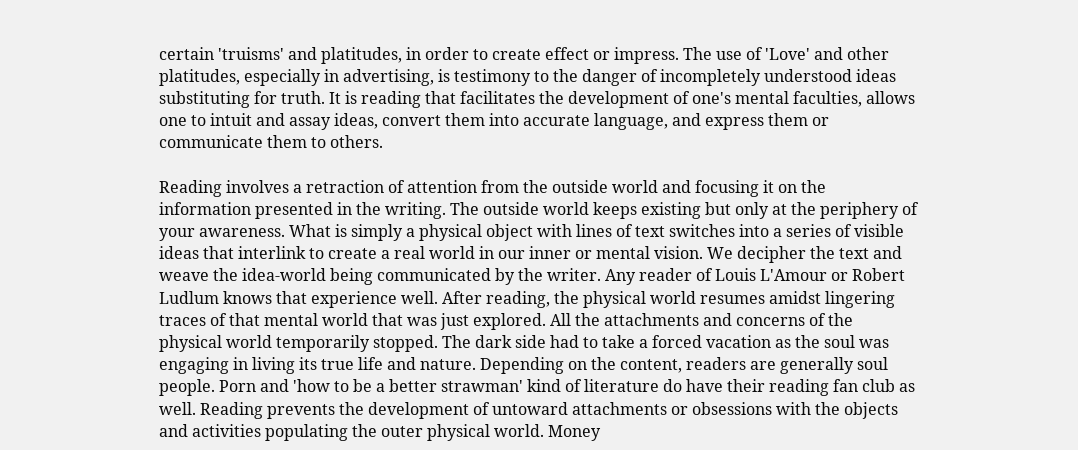certain 'truisms' and platitudes, in order to create effect or impress. The use of 'Love' and other platitudes, especially in advertising, is testimony to the danger of incompletely understood ideas substituting for truth. It is reading that facilitates the development of one's mental faculties, allows one to intuit and assay ideas, convert them into accurate language, and express them or communicate them to others.

Reading involves a retraction of attention from the outside world and focusing it on the information presented in the writing. The outside world keeps existing but only at the periphery of your awareness. What is simply a physical object with lines of text switches into a series of visible ideas that interlink to create a real world in our inner or mental vision. We decipher the text and weave the idea-world being communicated by the writer. Any reader of Louis L'Amour or Robert Ludlum knows that experience well. After reading, the physical world resumes amidst lingering traces of that mental world that was just explored. All the attachments and concerns of the physical world temporarily stopped. The dark side had to take a forced vacation as the soul was engaging in living its true life and nature. Depending on the content, readers are generally soul people. Porn and 'how to be a better strawman' kind of literature do have their reading fan club as well. Reading prevents the development of untoward attachments or obsessions with the objects and activities populating the outer physical world. Money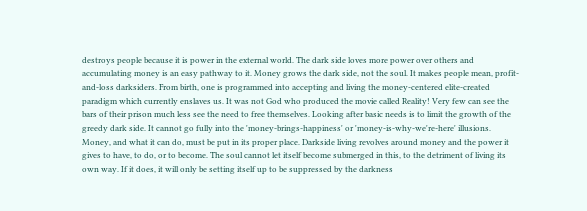destroys people because it is power in the external world. The dark side loves more power over others and accumulating money is an easy pathway to it. Money grows the dark side, not the soul. It makes people mean, profit-and-loss darksiders. From birth, one is programmed into accepting and living the money-centered elite-created paradigm which currently enslaves us. It was not God who produced the movie called Reality! Very few can see the bars of their prison much less see the need to free themselves. Looking after basic needs is to limit the growth of the greedy dark side. It cannot go fully into the 'money-brings-happiness' or 'money-is-why-we're-here' illusions. Money, and what it can do, must be put in its proper place. Darkside living revolves around money and the power it gives to have, to do, or to become. The soul cannot let itself become submerged in this, to the detriment of living its own way. If it does, it will only be setting itself up to be suppressed by the darkness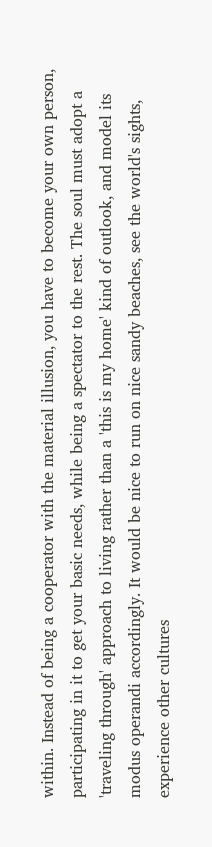within. Instead of being a cooperator with the material illusion, you have to become your own person, participating in it to get your basic needs, while being a spectator to the rest. The soul must adopt a 'traveling through' approach to living rather than a 'this is my home' kind of outlook, and model its modus operandi accordingly. It would be nice to run on nice sandy beaches, see the world's sights, experience other cultures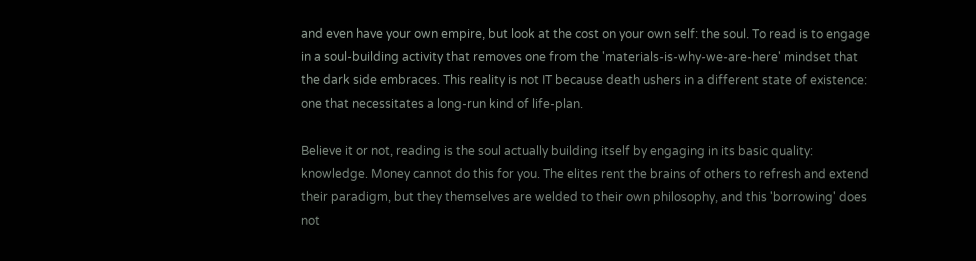and even have your own empire, but look at the cost on your own self: the soul. To read is to engage in a soul-building activity that removes one from the 'materials-is-why-we-are-here' mindset that the dark side embraces. This reality is not IT because death ushers in a different state of existence: one that necessitates a long-run kind of life-plan.

Believe it or not, reading is the soul actually building itself by engaging in its basic quality: knowledge. Money cannot do this for you. The elites rent the brains of others to refresh and extend their paradigm, but they themselves are welded to their own philosophy, and this 'borrowing' does not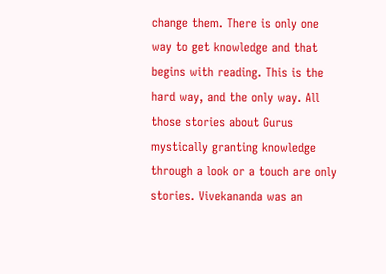change them. There is only one way to get knowledge and that begins with reading. This is the hard way, and the only way. All those stories about Gurus mystically granting knowledge through a look or a touch are only stories. Vivekananda was an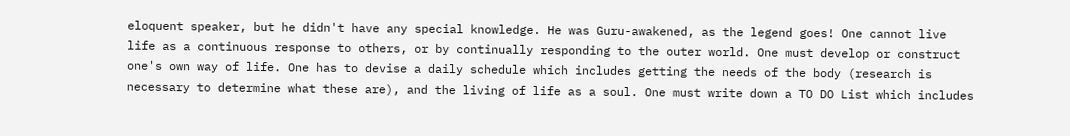eloquent speaker, but he didn't have any special knowledge. He was Guru-awakened, as the legend goes! One cannot live life as a continuous response to others, or by continually responding to the outer world. One must develop or construct one's own way of life. One has to devise a daily schedule which includes getting the needs of the body (research is necessary to determine what these are), and the living of life as a soul. One must write down a TO DO List which includes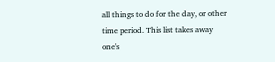all things to do for the day, or other time period. This list takes away one's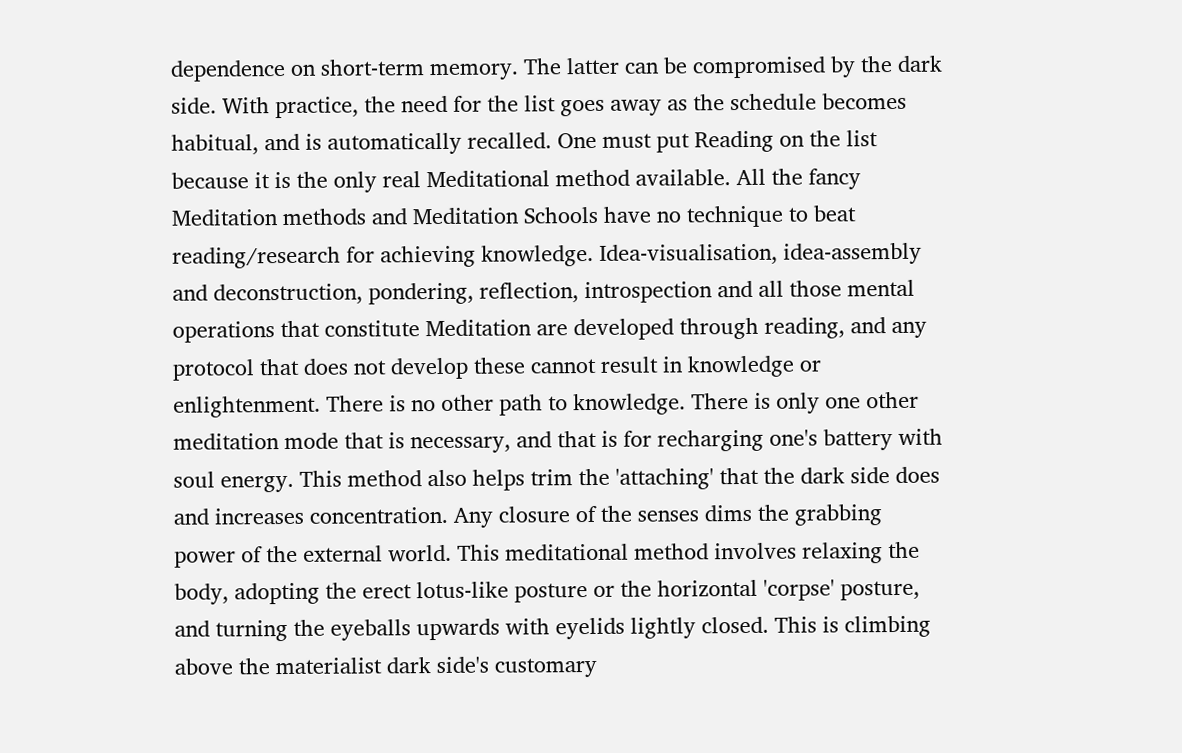dependence on short-term memory. The latter can be compromised by the dark side. With practice, the need for the list goes away as the schedule becomes habitual, and is automatically recalled. One must put Reading on the list because it is the only real Meditational method available. All the fancy Meditation methods and Meditation Schools have no technique to beat reading/research for achieving knowledge. Idea-visualisation, idea-assembly and deconstruction, pondering, reflection, introspection and all those mental operations that constitute Meditation are developed through reading, and any protocol that does not develop these cannot result in knowledge or enlightenment. There is no other path to knowledge. There is only one other meditation mode that is necessary, and that is for recharging one's battery with soul energy. This method also helps trim the 'attaching' that the dark side does and increases concentration. Any closure of the senses dims the grabbing power of the external world. This meditational method involves relaxing the body, adopting the erect lotus-like posture or the horizontal 'corpse' posture, and turning the eyeballs upwards with eyelids lightly closed. This is climbing above the materialist dark side's customary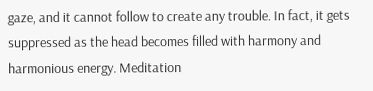gaze, and it cannot follow to create any trouble. In fact, it gets suppressed as the head becomes filled with harmony and harmonious energy. Meditation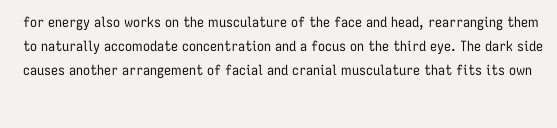for energy also works on the musculature of the face and head, rearranging them to naturally accomodate concentration and a focus on the third eye. The dark side causes another arrangement of facial and cranial musculature that fits its own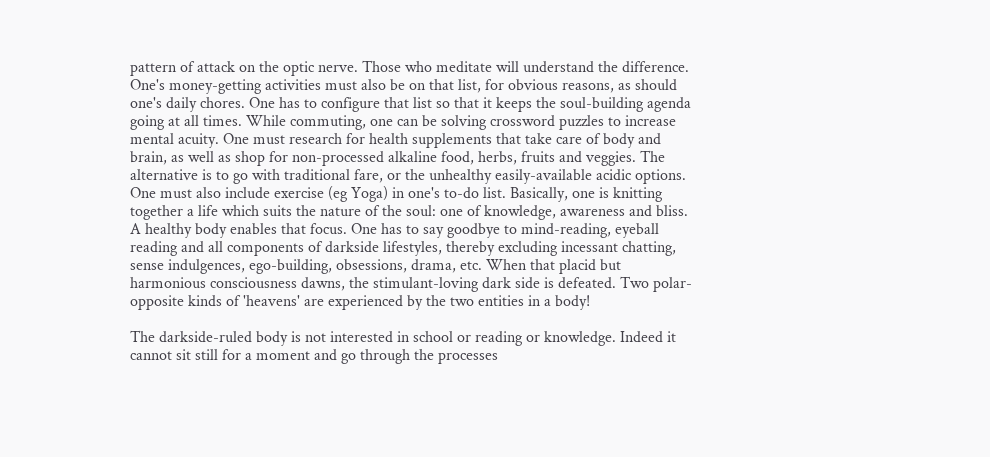pattern of attack on the optic nerve. Those who meditate will understand the difference. One's money-getting activities must also be on that list, for obvious reasons, as should one's daily chores. One has to configure that list so that it keeps the soul-building agenda going at all times. While commuting, one can be solving crossword puzzles to increase mental acuity. One must research for health supplements that take care of body and brain, as well as shop for non-processed alkaline food, herbs, fruits and veggies. The alternative is to go with traditional fare, or the unhealthy easily-available acidic options. One must also include exercise (eg Yoga) in one's to-do list. Basically, one is knitting together a life which suits the nature of the soul: one of knowledge, awareness and bliss. A healthy body enables that focus. One has to say goodbye to mind-reading, eyeball reading and all components of darkside lifestyles, thereby excluding incessant chatting, sense indulgences, ego-building, obsessions, drama, etc. When that placid but harmonious consciousness dawns, the stimulant-loving dark side is defeated. Two polar-opposite kinds of 'heavens' are experienced by the two entities in a body!

The darkside-ruled body is not interested in school or reading or knowledge. Indeed it cannot sit still for a moment and go through the processes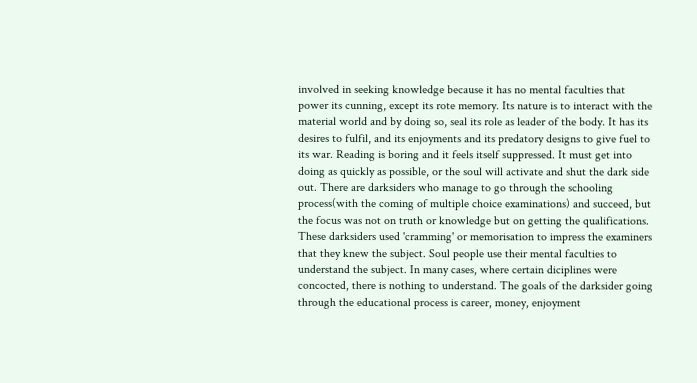involved in seeking knowledge because it has no mental faculties that power its cunning, except its rote memory. Its nature is to interact with the material world and by doing so, seal its role as leader of the body. It has its desires to fulfil, and its enjoyments and its predatory designs to give fuel to its war. Reading is boring and it feels itself suppressed. It must get into doing as quickly as possible, or the soul will activate and shut the dark side out. There are darksiders who manage to go through the schooling process(with the coming of multiple choice examinations) and succeed, but the focus was not on truth or knowledge but on getting the qualifications. These darksiders used 'cramming' or memorisation to impress the examiners that they knew the subject. Soul people use their mental faculties to understand the subject. In many cases, where certain diciplines were concocted, there is nothing to understand. The goals of the darksider going through the educational process is career, money, enjoyment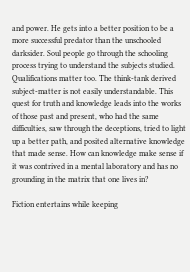and power. He gets into a better position to be a more successful predator than the unschooled darksider. Soul people go through the schooling process trying to understand the subjects studied. Qualifications matter too. The think-tank derived subject-matter is not easily understandable. This quest for truth and knowledge leads into the works of those past and present, who had the same difficulties, saw through the deceptions, tried to light up a better path, and posited alternative knowledge that made sense. How can knowledge make sense if it was contrived in a mental laboratory and has no grounding in the matrix that one lives in?

Fiction entertains while keeping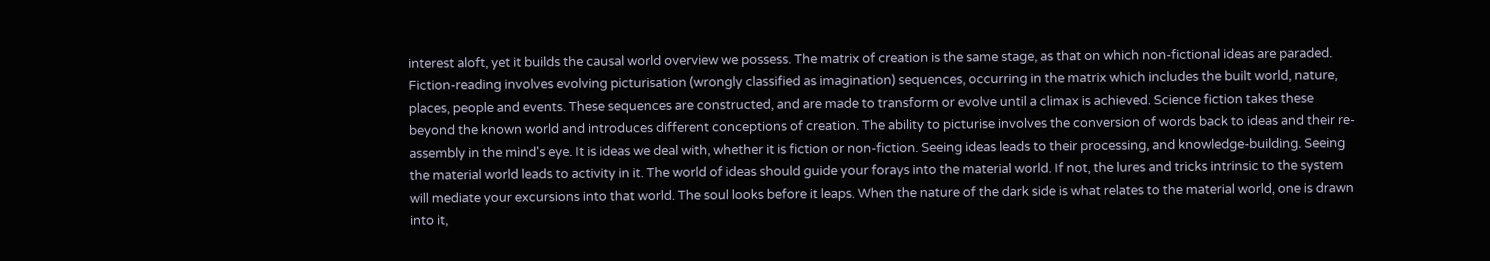interest aloft, yet it builds the causal world overview we possess. The matrix of creation is the same stage, as that on which non-fictional ideas are paraded. Fiction-reading involves evolving picturisation (wrongly classified as imagination) sequences, occurring in the matrix which includes the built world, nature, places, people and events. These sequences are constructed, and are made to transform or evolve until a climax is achieved. Science fiction takes these beyond the known world and introduces different conceptions of creation. The ability to picturise involves the conversion of words back to ideas and their re-assembly in the mind's eye. It is ideas we deal with, whether it is fiction or non-fiction. Seeing ideas leads to their processing, and knowledge-building. Seeing the material world leads to activity in it. The world of ideas should guide your forays into the material world. If not, the lures and tricks intrinsic to the system will mediate your excursions into that world. The soul looks before it leaps. When the nature of the dark side is what relates to the material world, one is drawn into it,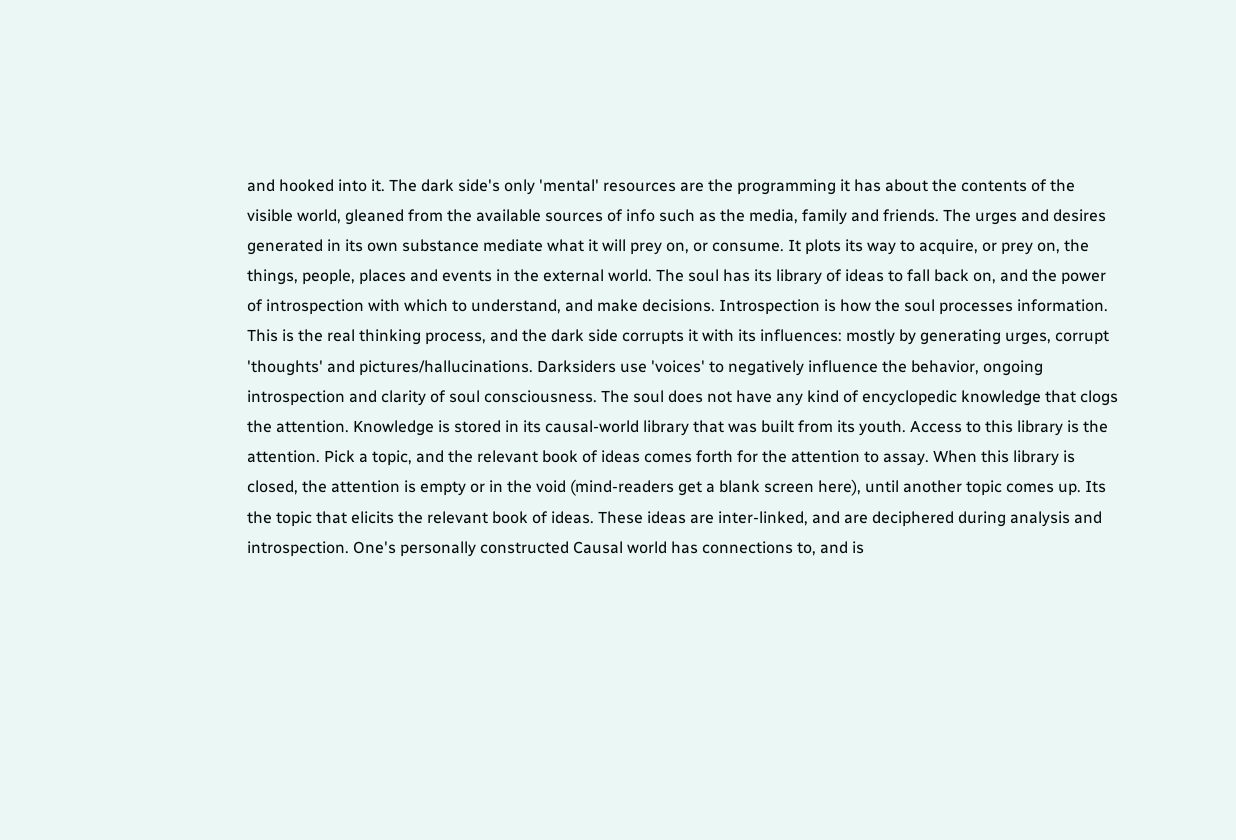and hooked into it. The dark side's only 'mental' resources are the programming it has about the contents of the visible world, gleaned from the available sources of info such as the media, family and friends. The urges and desires generated in its own substance mediate what it will prey on, or consume. It plots its way to acquire, or prey on, the things, people, places and events in the external world. The soul has its library of ideas to fall back on, and the power of introspection with which to understand, and make decisions. Introspection is how the soul processes information. This is the real thinking process, and the dark side corrupts it with its influences: mostly by generating urges, corrupt 'thoughts' and pictures/hallucinations. Darksiders use 'voices' to negatively influence the behavior, ongoing introspection and clarity of soul consciousness. The soul does not have any kind of encyclopedic knowledge that clogs the attention. Knowledge is stored in its causal-world library that was built from its youth. Access to this library is the attention. Pick a topic, and the relevant book of ideas comes forth for the attention to assay. When this library is closed, the attention is empty or in the void (mind-readers get a blank screen here), until another topic comes up. Its the topic that elicits the relevant book of ideas. These ideas are inter-linked, and are deciphered during analysis and introspection. One's personally constructed Causal world has connections to, and is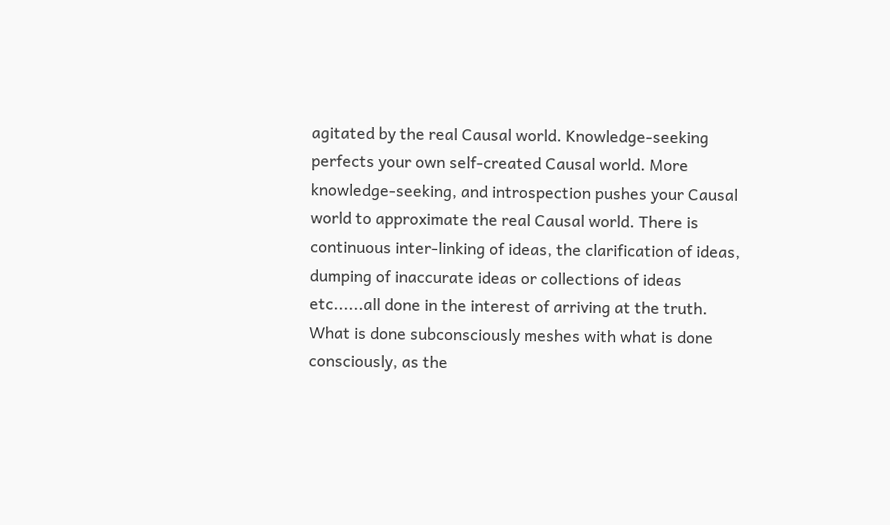agitated by the real Causal world. Knowledge-seeking perfects your own self-created Causal world. More knowledge-seeking, and introspection pushes your Causal world to approximate the real Causal world. There is continuous inter-linking of ideas, the clarification of ideas, dumping of inaccurate ideas or collections of ideas etc......all done in the interest of arriving at the truth. What is done subconsciously meshes with what is done consciously, as the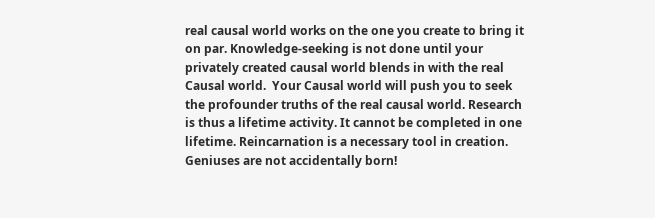real causal world works on the one you create to bring it on par. Knowledge-seeking is not done until your privately created causal world blends in with the real Causal world.  Your Causal world will push you to seek the profounder truths of the real causal world. Research is thus a lifetime activity. It cannot be completed in one lifetime. Reincarnation is a necessary tool in creation. Geniuses are not accidentally born!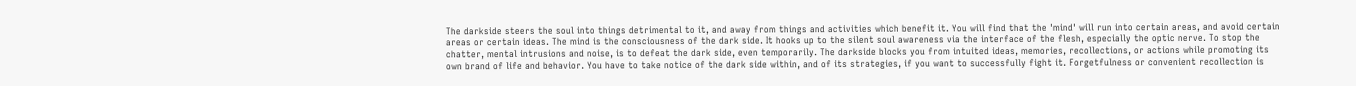The darkside steers the soul into things detrimental to it, and away from things and activities which benefit it. You will find that the 'mind' will run into certain areas, and avoid certain areas or certain ideas. The mind is the consciousness of the dark side. It hooks up to the silent soul awareness via the interface of the flesh, especially the optic nerve. To stop the chatter, mental intrusions and noise, is to defeat the dark side, even temporarily. The darkside blocks you from intuited ideas, memories, recollections, or actions while promoting its own brand of life and behavior. You have to take notice of the dark side within, and of its strategies, if you want to successfully fight it. Forgetfulness or convenient recollection is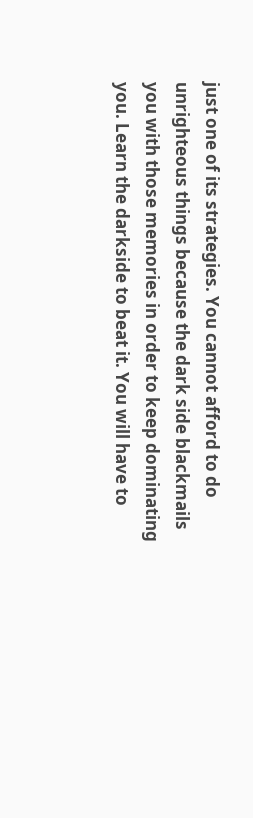just one of its strategies. You cannot afford to do unrighteous things because the dark side blackmails you with those memories in order to keep dominating you. Learn the darkside to beat it. You will have to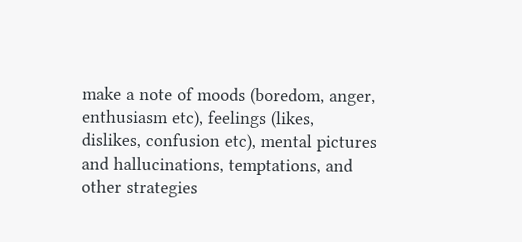make a note of moods (boredom, anger, enthusiasm etc), feelings (likes, dislikes, confusion etc), mental pictures and hallucinations, temptations, and other strategies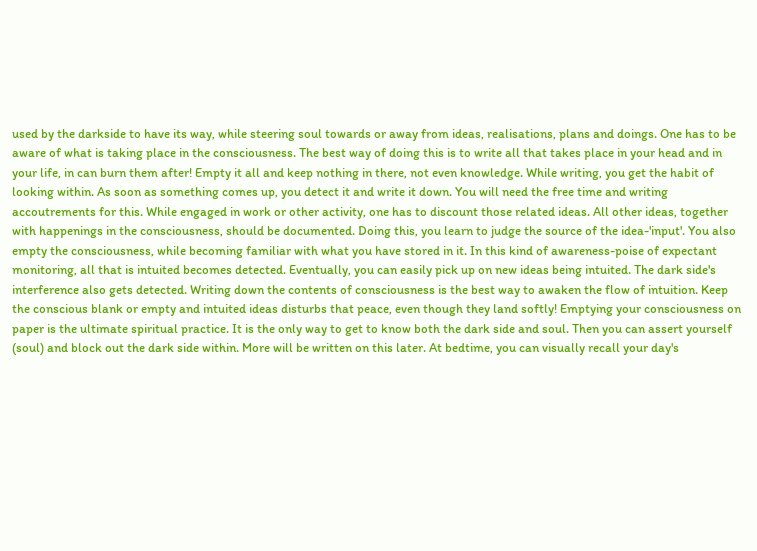used by the darkside to have its way, while steering soul towards or away from ideas, realisations, plans and doings. One has to be aware of what is taking place in the consciousness. The best way of doing this is to write all that takes place in your head and in your life, in can burn them after! Empty it all and keep nothing in there, not even knowledge. While writing, you get the habit of looking within. As soon as something comes up, you detect it and write it down. You will need the free time and writing accoutrements for this. While engaged in work or other activity, one has to discount those related ideas. All other ideas, together with happenings in the consciousness, should be documented. Doing this, you learn to judge the source of the idea-'input'. You also empty the consciousness, while becoming familiar with what you have stored in it. In this kind of awareness-poise of expectant monitoring, all that is intuited becomes detected. Eventually, you can easily pick up on new ideas being intuited. The dark side's interference also gets detected. Writing down the contents of consciousness is the best way to awaken the flow of intuition. Keep the conscious blank or empty and intuited ideas disturbs that peace, even though they land softly! Emptying your consciousness on paper is the ultimate spiritual practice. It is the only way to get to know both the dark side and soul. Then you can assert yourself (soul) and block out the dark side within. More will be written on this later. At bedtime, you can visually recall your day's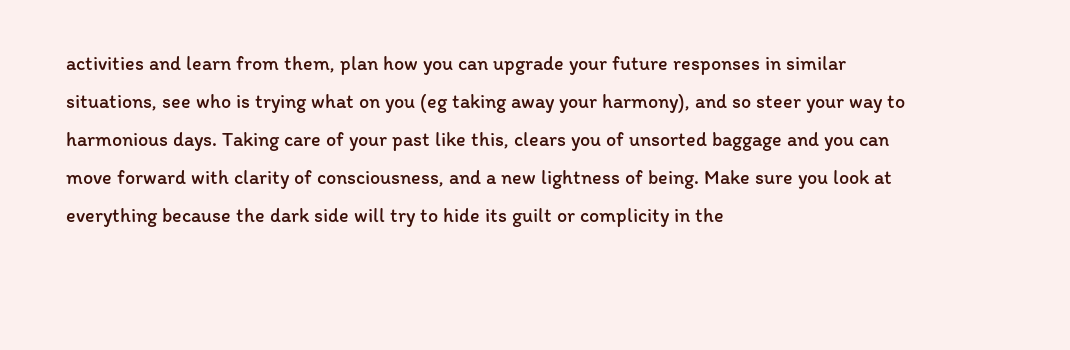activities and learn from them, plan how you can upgrade your future responses in similar situations, see who is trying what on you (eg taking away your harmony), and so steer your way to harmonious days. Taking care of your past like this, clears you of unsorted baggage and you can move forward with clarity of consciousness, and a new lightness of being. Make sure you look at everything because the dark side will try to hide its guilt or complicity in the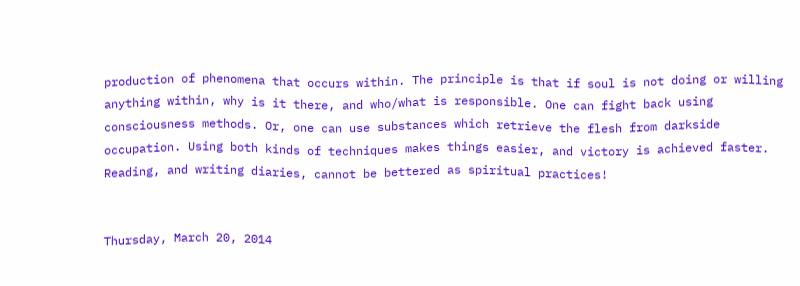production of phenomena that occurs within. The principle is that if soul is not doing or willing anything within, why is it there, and who/what is responsible. One can fight back using consciousness methods. Or, one can use substances which retrieve the flesh from darkside occupation. Using both kinds of techniques makes things easier, and victory is achieved faster. Reading, and writing diaries, cannot be bettered as spiritual practices!


Thursday, March 20, 2014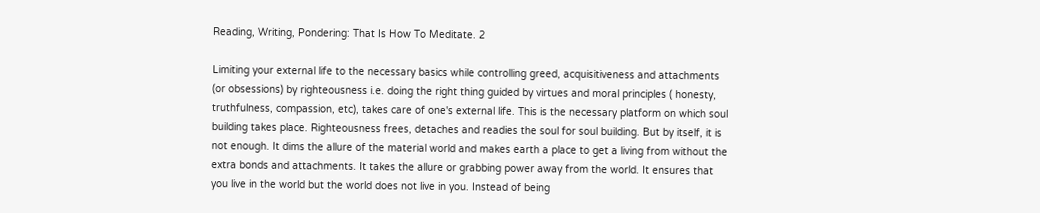Reading, Writing, Pondering: That Is How To Meditate. 2

Limiting your external life to the necessary basics while controlling greed, acquisitiveness and attachments (or obsessions) by righteousness i.e. doing the right thing guided by virtues and moral principles ( honesty, truthfulness, compassion, etc), takes care of one's external life. This is the necessary platform on which soul building takes place. Righteousness frees, detaches and readies the soul for soul building. But by itself, it is not enough. It dims the allure of the material world and makes earth a place to get a living from without the extra bonds and attachments. It takes the allure or grabbing power away from the world. It ensures that you live in the world but the world does not live in you. Instead of being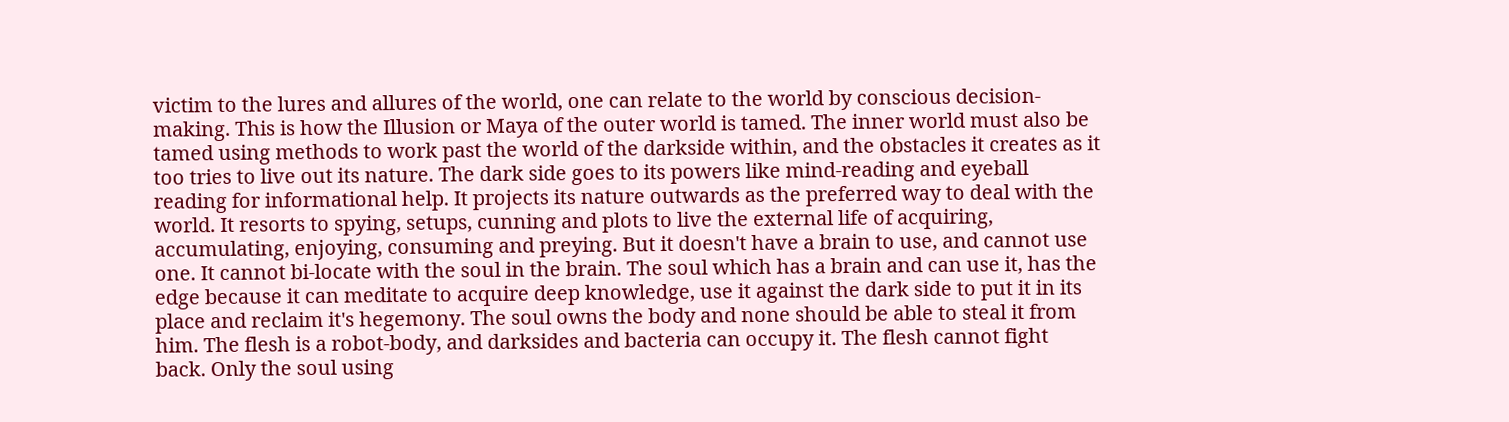victim to the lures and allures of the world, one can relate to the world by conscious decision-making. This is how the Illusion or Maya of the outer world is tamed. The inner world must also be tamed using methods to work past the world of the darkside within, and the obstacles it creates as it too tries to live out its nature. The dark side goes to its powers like mind-reading and eyeball reading for informational help. It projects its nature outwards as the preferred way to deal with the world. It resorts to spying, setups, cunning and plots to live the external life of acquiring, accumulating, enjoying, consuming and preying. But it doesn't have a brain to use, and cannot use one. It cannot bi-locate with the soul in the brain. The soul which has a brain and can use it, has the edge because it can meditate to acquire deep knowledge, use it against the dark side to put it in its place and reclaim it's hegemony. The soul owns the body and none should be able to steal it from him. The flesh is a robot-body, and darksides and bacteria can occupy it. The flesh cannot fight back. Only the soul using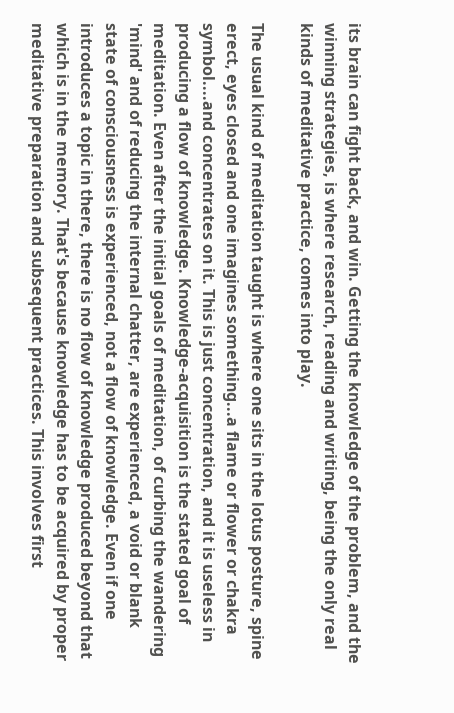its brain can fight back, and win. Getting the knowledge of the problem, and the winning strategies, is where research, reading and writing, being the only real kinds of meditative practice, comes into play.

The usual kind of meditation taught is where one sits in the lotus posture, spine erect, eyes closed and one imagines something...a flame or flower or chakra symbol....and concentrates on it. This is just concentration, and it is useless in producing a flow of knowledge. Knowledge-acquisition is the stated goal of meditation. Even after the initial goals of meditation, of curbing the wandering 'mind' and of reducing the internal chatter, are experienced, a void or blank state of consciousness is experienced, not a flow of knowledge. Even if one introduces a topic in there, there is no flow of knowledge produced beyond that which is in the memory. That's because knowledge has to be acquired by proper meditative preparation and subsequent practices. This involves first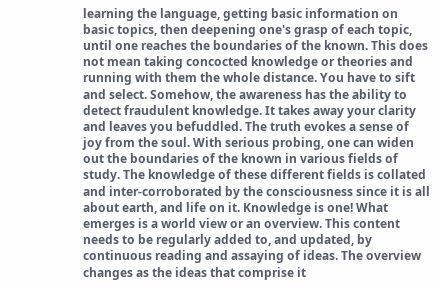learning the language, getting basic information on basic topics, then deepening one's grasp of each topic, until one reaches the boundaries of the known. This does not mean taking concocted knowledge or theories and running with them the whole distance. You have to sift and select. Somehow, the awareness has the ability to detect fraudulent knowledge. It takes away your clarity and leaves you befuddled. The truth evokes a sense of joy from the soul. With serious probing, one can widen out the boundaries of the known in various fields of study. The knowledge of these different fields is collated and inter-corroborated by the consciousness since it is all about earth, and life on it. Knowledge is one! What emerges is a world view or an overview. This content needs to be regularly added to, and updated, by continuous reading and assaying of ideas. The overview changes as the ideas that comprise it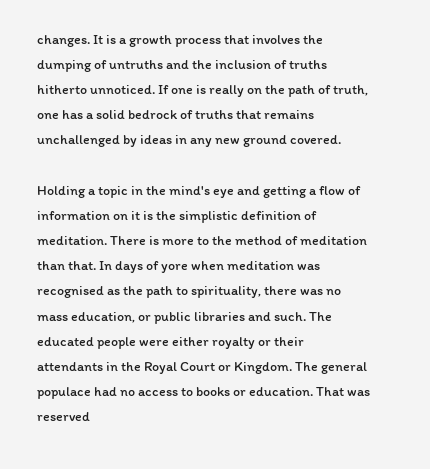changes. It is a growth process that involves the dumping of untruths and the inclusion of truths hitherto unnoticed. If one is really on the path of truth, one has a solid bedrock of truths that remains unchallenged by ideas in any new ground covered.

Holding a topic in the mind's eye and getting a flow of information on it is the simplistic definition of meditation. There is more to the method of meditation than that. In days of yore when meditation was recognised as the path to spirituality, there was no mass education, or public libraries and such. The educated people were either royalty or their attendants in the Royal Court or Kingdom. The general populace had no access to books or education. That was reserved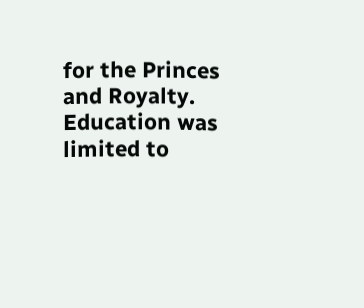for the Princes and Royalty. Education was limited to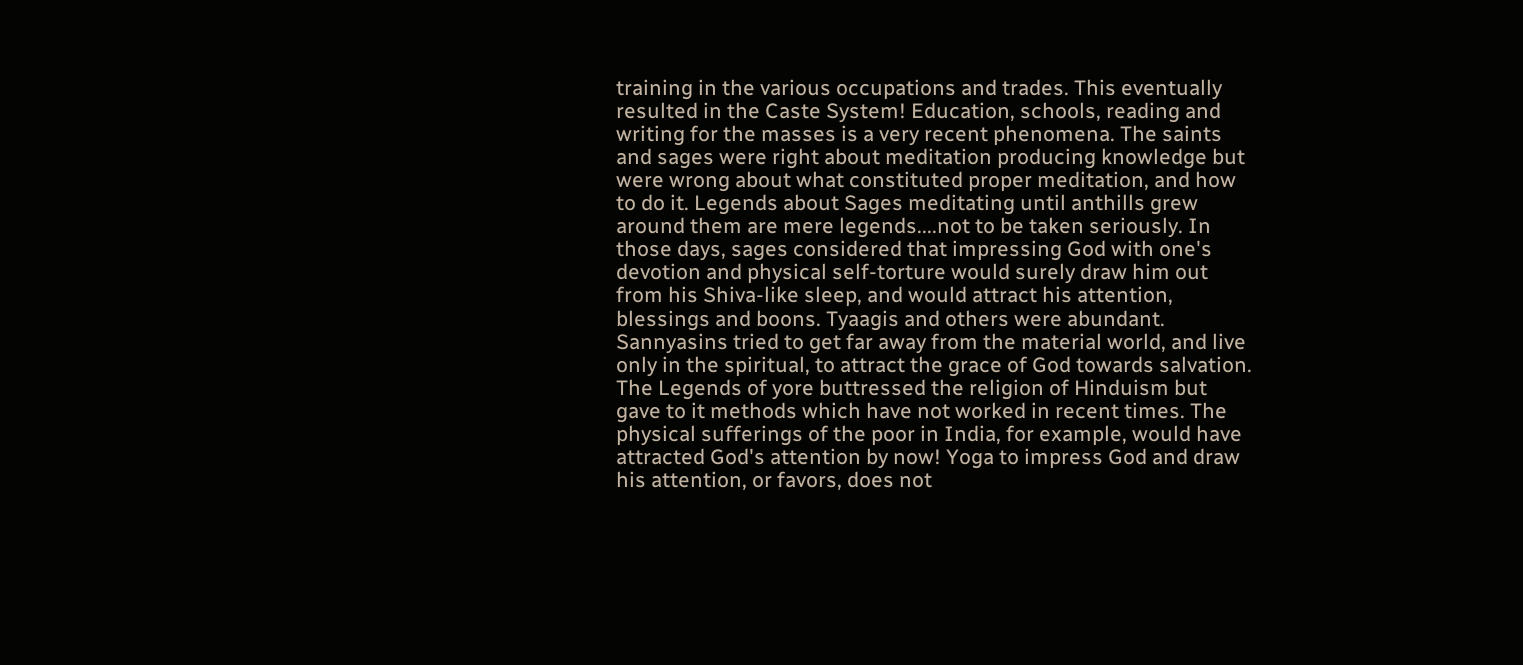training in the various occupations and trades. This eventually resulted in the Caste System! Education, schools, reading and writing for the masses is a very recent phenomena. The saints and sages were right about meditation producing knowledge but were wrong about what constituted proper meditation, and how to do it. Legends about Sages meditating until anthills grew around them are mere legends....not to be taken seriously. In those days, sages considered that impressing God with one's devotion and physical self-torture would surely draw him out from his Shiva-like sleep, and would attract his attention, blessings and boons. Tyaagis and others were abundant. Sannyasins tried to get far away from the material world, and live only in the spiritual, to attract the grace of God towards salvation. The Legends of yore buttressed the religion of Hinduism but gave to it methods which have not worked in recent times. The physical sufferings of the poor in India, for example, would have attracted God's attention by now! Yoga to impress God and draw his attention, or favors, does not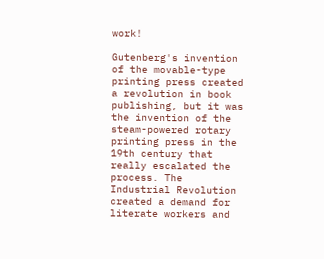work!

Gutenberg's invention of the movable-type printing press created a revolution in book publishing, but it was the invention of the steam-powered rotary printing press in the 19th century that really escalated the process. The Industrial Revolution created a demand for literate workers and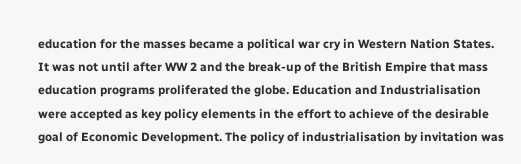education for the masses became a political war cry in Western Nation States. It was not until after WW 2 and the break-up of the British Empire that mass education programs proliferated the globe. Education and Industrialisation were accepted as key policy elements in the effort to achieve of the desirable goal of Economic Development. The policy of industrialisation by invitation was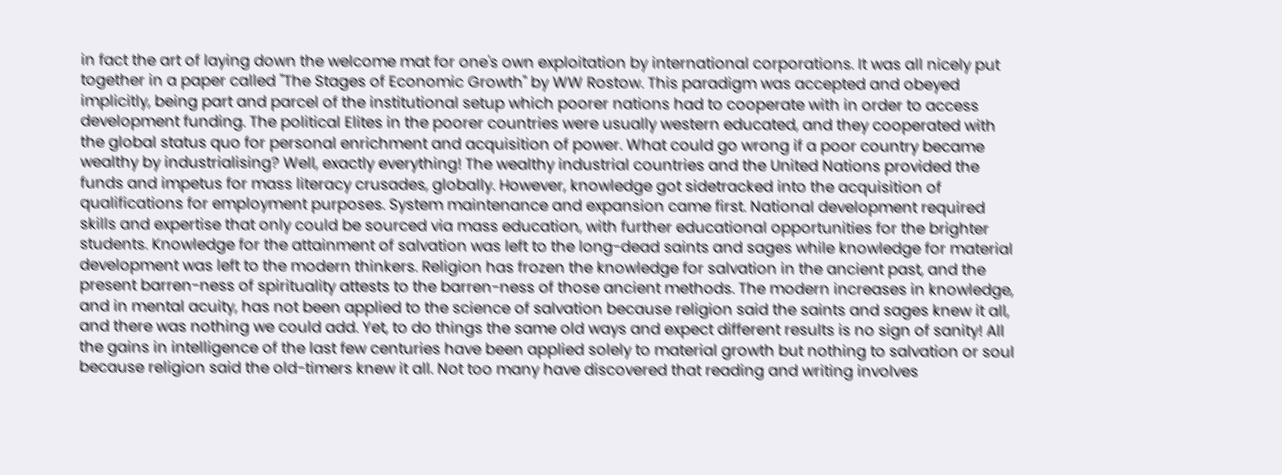in fact the art of laying down the welcome mat for one's own exploitation by international corporations. It was all nicely put together in a paper called "The Stages of Economic Growth" by WW Rostow. This paradigm was accepted and obeyed implicitly, being part and parcel of the institutional setup which poorer nations had to cooperate with in order to access development funding. The political Elites in the poorer countries were usually western educated, and they cooperated with the global status quo for personal enrichment and acquisition of power. What could go wrong if a poor country became wealthy by industrialising? Well, exactly everything! The wealthy industrial countries and the United Nations provided the funds and impetus for mass literacy crusades, globally. However, knowledge got sidetracked into the acquisition of qualifications for employment purposes. System maintenance and expansion came first. National development required skills and expertise that only could be sourced via mass education, with further educational opportunities for the brighter students. Knowledge for the attainment of salvation was left to the long-dead saints and sages while knowledge for material development was left to the modern thinkers. Religion has frozen the knowledge for salvation in the ancient past, and the present barren-ness of spirituality attests to the barren-ness of those ancient methods. The modern increases in knowledge, and in mental acuity, has not been applied to the science of salvation because religion said the saints and sages knew it all, and there was nothing we could add. Yet, to do things the same old ways and expect different results is no sign of sanity! All the gains in intelligence of the last few centuries have been applied solely to material growth but nothing to salvation or soul because religion said the old-timers knew it all. Not too many have discovered that reading and writing involves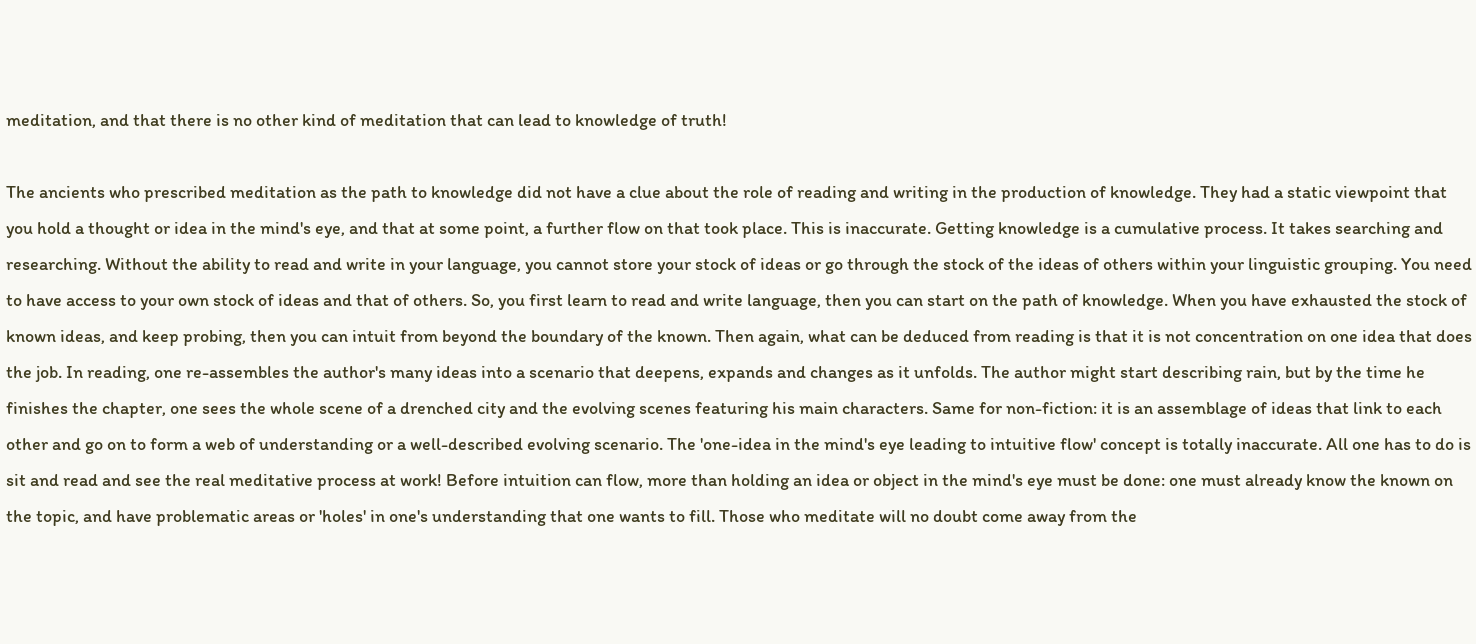meditation, and that there is no other kind of meditation that can lead to knowledge of truth!

The ancients who prescribed meditation as the path to knowledge did not have a clue about the role of reading and writing in the production of knowledge. They had a static viewpoint that you hold a thought or idea in the mind's eye, and that at some point, a further flow on that took place. This is inaccurate. Getting knowledge is a cumulative process. It takes searching and researching. Without the ability to read and write in your language, you cannot store your stock of ideas or go through the stock of the ideas of others within your linguistic grouping. You need to have access to your own stock of ideas and that of others. So, you first learn to read and write language, then you can start on the path of knowledge. When you have exhausted the stock of known ideas, and keep probing, then you can intuit from beyond the boundary of the known. Then again, what can be deduced from reading is that it is not concentration on one idea that does the job. In reading, one re-assembles the author's many ideas into a scenario that deepens, expands and changes as it unfolds. The author might start describing rain, but by the time he finishes the chapter, one sees the whole scene of a drenched city and the evolving scenes featuring his main characters. Same for non-fiction: it is an assemblage of ideas that link to each other and go on to form a web of understanding or a well-described evolving scenario. The 'one-idea in the mind's eye leading to intuitive flow' concept is totally inaccurate. All one has to do is sit and read and see the real meditative process at work! Before intuition can flow, more than holding an idea or object in the mind's eye must be done: one must already know the known on the topic, and have problematic areas or 'holes' in one's understanding that one wants to fill. Those who meditate will no doubt come away from the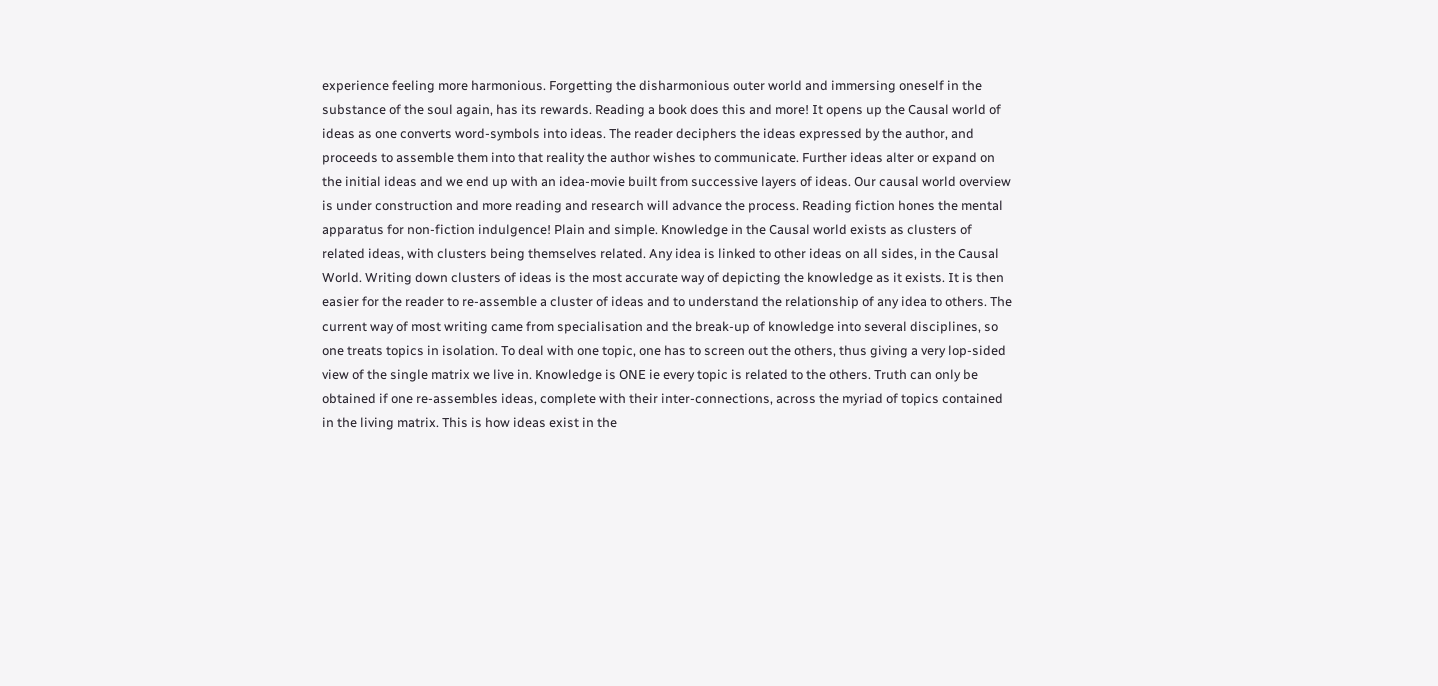experience feeling more harmonious. Forgetting the disharmonious outer world and immersing oneself in the substance of the soul again, has its rewards. Reading a book does this and more! It opens up the Causal world of ideas as one converts word-symbols into ideas. The reader deciphers the ideas expressed by the author, and proceeds to assemble them into that reality the author wishes to communicate. Further ideas alter or expand on the initial ideas and we end up with an idea-movie built from successive layers of ideas. Our causal world overview is under construction and more reading and research will advance the process. Reading fiction hones the mental apparatus for non-fiction indulgence! Plain and simple. Knowledge in the Causal world exists as clusters of related ideas, with clusters being themselves related. Any idea is linked to other ideas on all sides, in the Causal World. Writing down clusters of ideas is the most accurate way of depicting the knowledge as it exists. It is then easier for the reader to re-assemble a cluster of ideas and to understand the relationship of any idea to others. The current way of most writing came from specialisation and the break-up of knowledge into several disciplines, so one treats topics in isolation. To deal with one topic, one has to screen out the others, thus giving a very lop-sided view of the single matrix we live in. Knowledge is ONE ie every topic is related to the others. Truth can only be obtained if one re-assembles ideas, complete with their inter-connections, across the myriad of topics contained in the living matrix. This is how ideas exist in the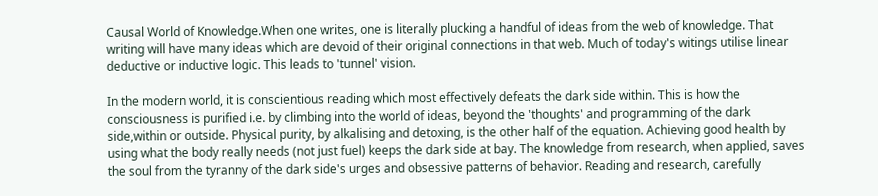Causal World of Knowledge.When one writes, one is literally plucking a handful of ideas from the web of knowledge. That writing will have many ideas which are devoid of their original connections in that web. Much of today's witings utilise linear deductive or inductive logic. This leads to 'tunnel' vision.

In the modern world, it is conscientious reading which most effectively defeats the dark side within. This is how the consciousness is purified i.e. by climbing into the world of ideas, beyond the 'thoughts' and programming of the dark side,within or outside. Physical purity, by alkalising and detoxing, is the other half of the equation. Achieving good health by using what the body really needs (not just fuel) keeps the dark side at bay. The knowledge from research, when applied, saves the soul from the tyranny of the dark side's urges and obsessive patterns of behavior. Reading and research, carefully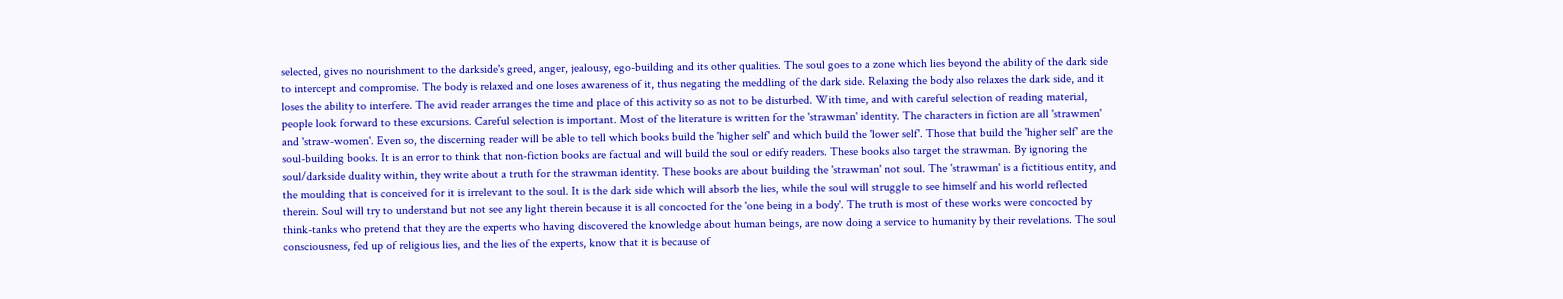selected, gives no nourishment to the darkside's greed, anger, jealousy, ego-building and its other qualities. The soul goes to a zone which lies beyond the ability of the dark side to intercept and compromise. The body is relaxed and one loses awareness of it, thus negating the meddling of the dark side. Relaxing the body also relaxes the dark side, and it loses the ability to interfere. The avid reader arranges the time and place of this activity so as not to be disturbed. With time, and with careful selection of reading material, people look forward to these excursions. Careful selection is important. Most of the literature is written for the 'strawman' identity. The characters in fiction are all 'strawmen' and 'straw-women'. Even so, the discerning reader will be able to tell which books build the 'higher self' and which build the 'lower self'. Those that build the 'higher self' are the soul-building books. It is an error to think that non-fiction books are factual and will build the soul or edify readers. These books also target the strawman. By ignoring the soul/darkside duality within, they write about a truth for the strawman identity. These books are about building the 'strawman' not soul. The 'strawman' is a fictitious entity, and the moulding that is conceived for it is irrelevant to the soul. It is the dark side which will absorb the lies, while the soul will struggle to see himself and his world reflected therein. Soul will try to understand but not see any light therein because it is all concocted for the 'one being in a body'. The truth is most of these works were concocted by think-tanks who pretend that they are the experts who having discovered the knowledge about human beings, are now doing a service to humanity by their revelations. The soul consciousness, fed up of religious lies, and the lies of the experts, know that it is because of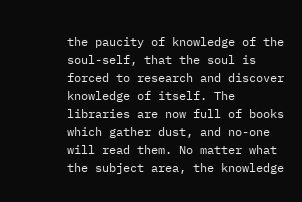the paucity of knowledge of the soul-self, that the soul is forced to research and discover knowledge of itself. The libraries are now full of books which gather dust, and no-one will read them. No matter what the subject area, the knowledge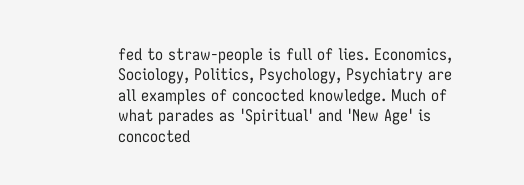fed to straw-people is full of lies. Economics, Sociology, Politics, Psychology, Psychiatry are all examples of concocted knowledge. Much of what parades as 'Spiritual' and 'New Age' is concocted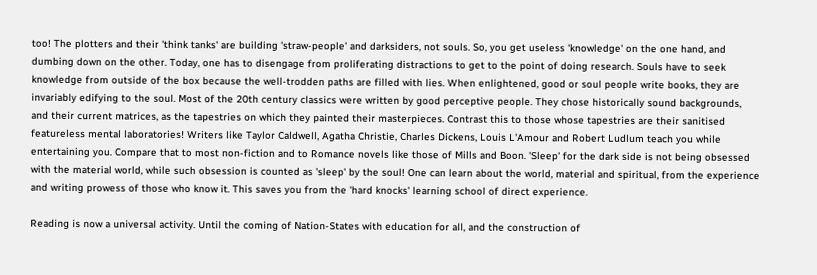too! The plotters and their 'think tanks' are building 'straw-people' and darksiders, not souls. So, you get useless 'knowledge' on the one hand, and dumbing down on the other. Today, one has to disengage from proliferating distractions to get to the point of doing research. Souls have to seek knowledge from outside of the box because the well-trodden paths are filled with lies. When enlightened, good or soul people write books, they are invariably edifying to the soul. Most of the 20th century classics were written by good perceptive people. They chose historically sound backgrounds, and their current matrices, as the tapestries on which they painted their masterpieces. Contrast this to those whose tapestries are their sanitised featureless mental laboratories! Writers like Taylor Caldwell, Agatha Christie, Charles Dickens, Louis L'Amour and Robert Ludlum teach you while entertaining you. Compare that to most non-fiction and to Romance novels like those of Mills and Boon. 'Sleep' for the dark side is not being obsessed with the material world, while such obsession is counted as 'sleep' by the soul! One can learn about the world, material and spiritual, from the experience and writing prowess of those who know it. This saves you from the 'hard knocks' learning school of direct experience.

Reading is now a universal activity. Until the coming of Nation-States with education for all, and the construction of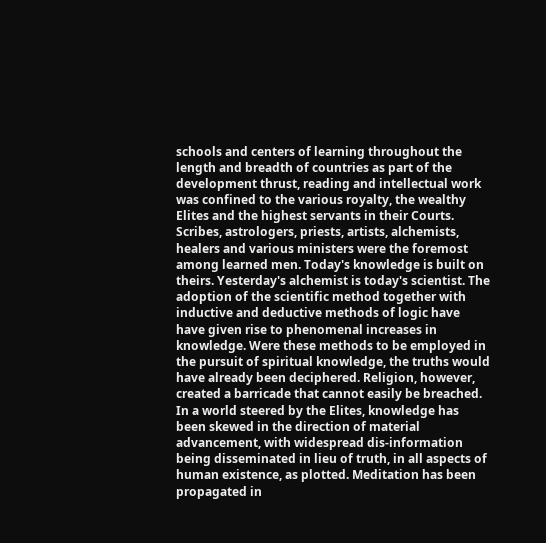schools and centers of learning throughout the length and breadth of countries as part of the development thrust, reading and intellectual work was confined to the various royalty, the wealthy Elites and the highest servants in their Courts. Scribes, astrologers, priests, artists, alchemists, healers and various ministers were the foremost among learned men. Today's knowledge is built on theirs. Yesterday's alchemist is today's scientist. The adoption of the scientific method together with inductive and deductive methods of logic have have given rise to phenomenal increases in knowledge. Were these methods to be employed in the pursuit of spiritual knowledge, the truths would have already been deciphered. Religion, however, created a barricade that cannot easily be breached. In a world steered by the Elites, knowledge has been skewed in the direction of material advancement, with widespread dis-information being disseminated in lieu of truth, in all aspects of human existence, as plotted. Meditation has been propagated in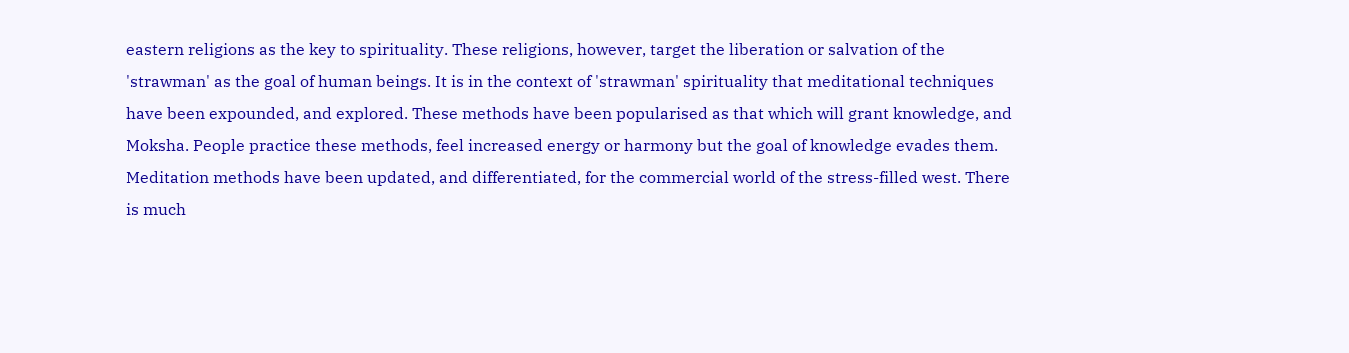eastern religions as the key to spirituality. These religions, however, target the liberation or salvation of the 'strawman' as the goal of human beings. It is in the context of 'strawman' spirituality that meditational techniques have been expounded, and explored. These methods have been popularised as that which will grant knowledge, and Moksha. People practice these methods, feel increased energy or harmony but the goal of knowledge evades them. Meditation methods have been updated, and differentiated, for the commercial world of the stress-filled west. There is much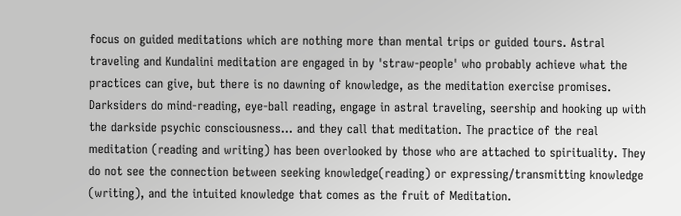focus on guided meditations which are nothing more than mental trips or guided tours. Astral traveling and Kundalini meditation are engaged in by 'straw-people' who probably achieve what the practices can give, but there is no dawning of knowledge, as the meditation exercise promises. Darksiders do mind-reading, eye-ball reading, engage in astral traveling, seership and hooking up with the darkside psychic consciousness... and they call that meditation. The practice of the real meditation (reading and writing) has been overlooked by those who are attached to spirituality. They do not see the connection between seeking knowledge(reading) or expressing/transmitting knowledge (writing), and the intuited knowledge that comes as the fruit of Meditation.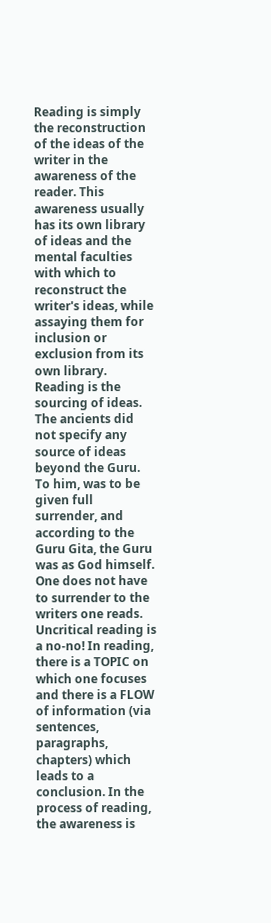Reading is simply the reconstruction of the ideas of the writer in the awareness of the reader. This awareness usually has its own library of ideas and the mental faculties with which to reconstruct the writer's ideas, while assaying them for inclusion or exclusion from its own library. Reading is the sourcing of ideas. The ancients did not specify any source of ideas beyond the Guru. To him, was to be given full surrender, and according to the Guru Gita, the Guru was as God himself. One does not have to surrender to the writers one reads. Uncritical reading is a no-no! In reading, there is a TOPIC on which one focuses and there is a FLOW of information (via sentences, paragraphs, chapters) which leads to a conclusion. In the process of reading, the awareness is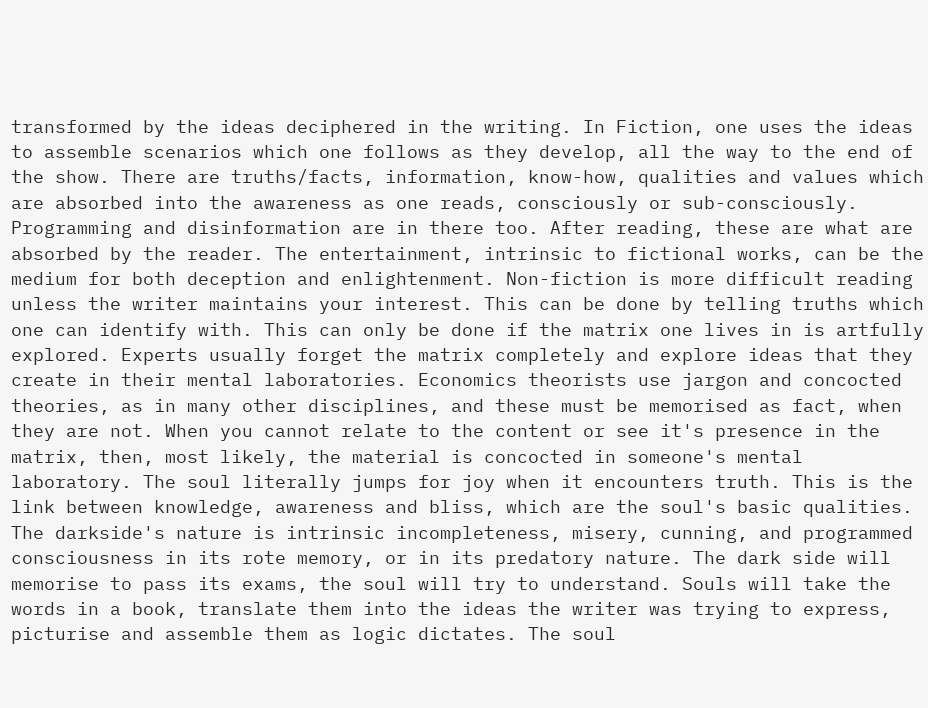transformed by the ideas deciphered in the writing. In Fiction, one uses the ideas to assemble scenarios which one follows as they develop, all the way to the end of the show. There are truths/facts, information, know-how, qualities and values which are absorbed into the awareness as one reads, consciously or sub-consciously. Programming and disinformation are in there too. After reading, these are what are absorbed by the reader. The entertainment, intrinsic to fictional works, can be the medium for both deception and enlightenment. Non-fiction is more difficult reading unless the writer maintains your interest. This can be done by telling truths which one can identify with. This can only be done if the matrix one lives in is artfully explored. Experts usually forget the matrix completely and explore ideas that they create in their mental laboratories. Economics theorists use jargon and concocted theories, as in many other disciplines, and these must be memorised as fact, when they are not. When you cannot relate to the content or see it's presence in the matrix, then, most likely, the material is concocted in someone's mental laboratory. The soul literally jumps for joy when it encounters truth. This is the link between knowledge, awareness and bliss, which are the soul's basic qualities. The darkside's nature is intrinsic incompleteness, misery, cunning, and programmed consciousness in its rote memory, or in its predatory nature. The dark side will memorise to pass its exams, the soul will try to understand. Souls will take the words in a book, translate them into the ideas the writer was trying to express, picturise and assemble them as logic dictates. The soul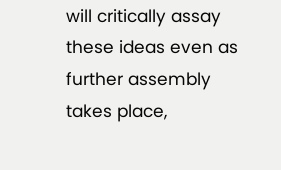will critically assay these ideas even as further assembly takes place,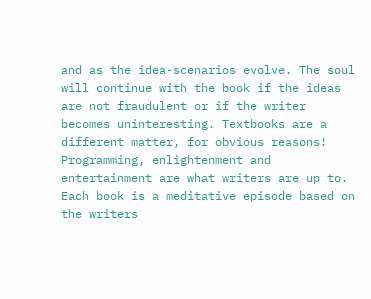and as the idea-scenarios evolve. The soul will continue with the book if the ideas are not fraudulent or if the writer becomes uninteresting. Textbooks are a different matter, for obvious reasons! Programming, enlightenment and entertainment are what writers are up to. Each book is a meditative episode based on the writers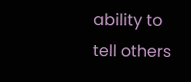ability to tell others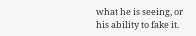what he is seeing, or his ability to fake it.